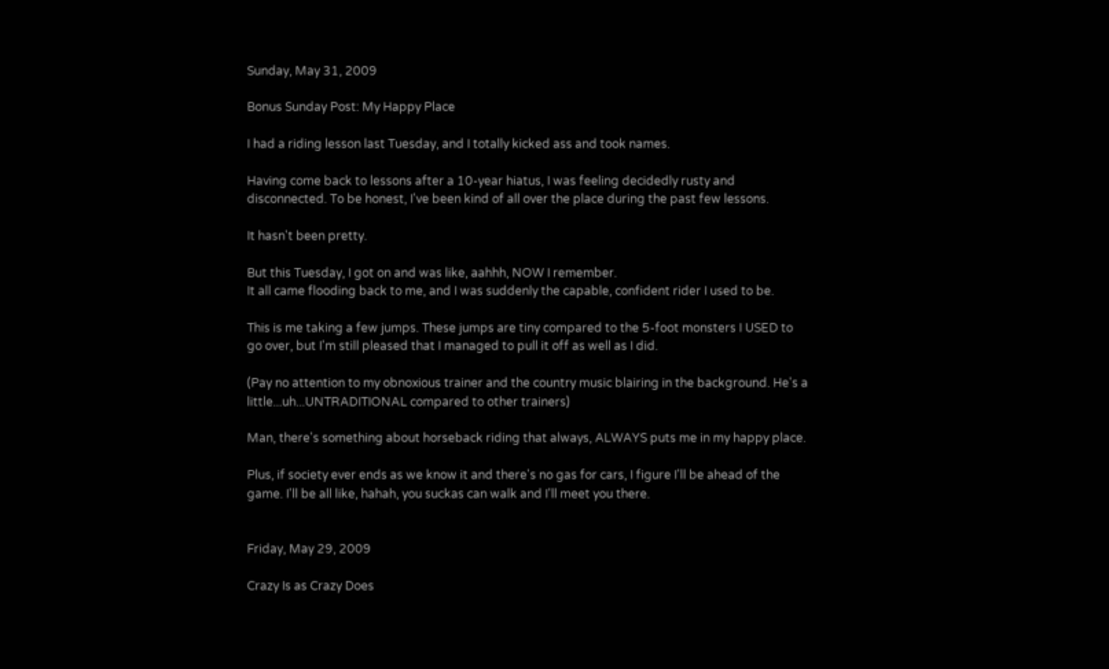Sunday, May 31, 2009

Bonus Sunday Post: My Happy Place

I had a riding lesson last Tuesday, and I totally kicked ass and took names.

Having come back to lessons after a 10-year hiatus, I was feeling decidedly rusty and disconnected. To be honest, I've been kind of all over the place during the past few lessons.

It hasn't been pretty.

But this Tuesday, I got on and was like, aahhh, NOW I remember.
It all came flooding back to me, and I was suddenly the capable, confident rider I used to be.

This is me taking a few jumps. These jumps are tiny compared to the 5-foot monsters I USED to go over, but I'm still pleased that I managed to pull it off as well as I did.

(Pay no attention to my obnoxious trainer and the country music blairing in the background. He's a little...uh...UNTRADITIONAL compared to other trainers)

Man, there's something about horseback riding that always, ALWAYS puts me in my happy place.

Plus, if society ever ends as we know it and there's no gas for cars, I figure I'll be ahead of the game. I'll be all like, hahah, you suckas can walk and I'll meet you there.


Friday, May 29, 2009

Crazy Is as Crazy Does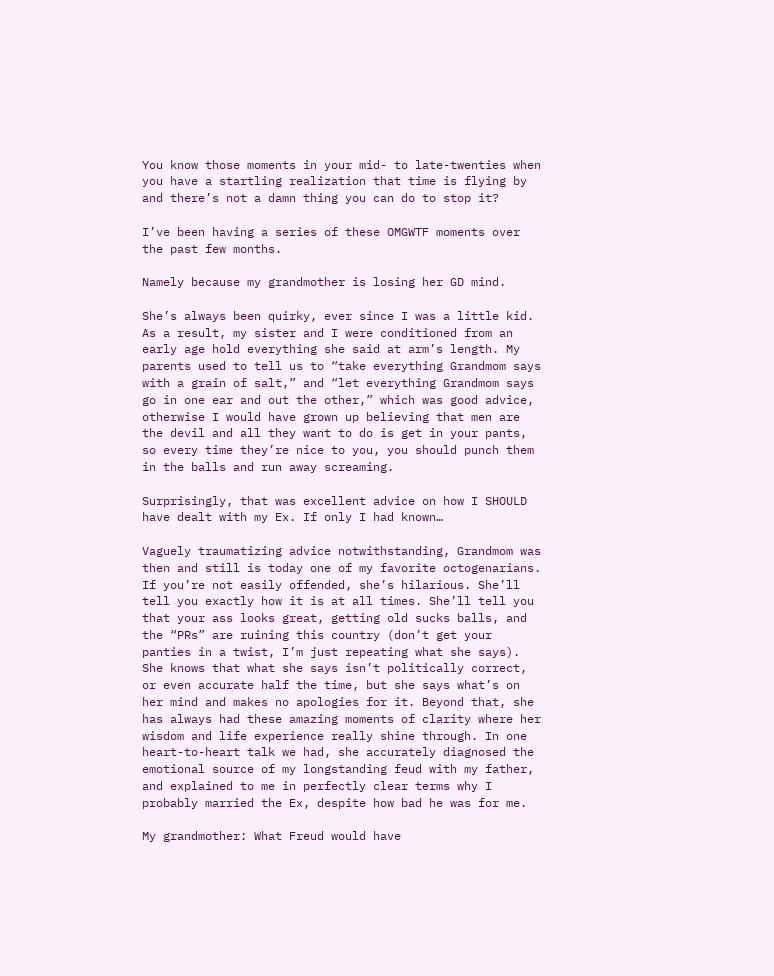You know those moments in your mid- to late-twenties when you have a startling realization that time is flying by and there’s not a damn thing you can do to stop it?

I’ve been having a series of these OMGWTF moments over the past few months.

Namely because my grandmother is losing her GD mind.

She’s always been quirky, ever since I was a little kid. As a result, my sister and I were conditioned from an early age hold everything she said at arm’s length. My parents used to tell us to “take everything Grandmom says with a grain of salt,” and “let everything Grandmom says go in one ear and out the other,” which was good advice, otherwise I would have grown up believing that men are the devil and all they want to do is get in your pants, so every time they’re nice to you, you should punch them in the balls and run away screaming.

Surprisingly, that was excellent advice on how I SHOULD have dealt with my Ex. If only I had known…

Vaguely traumatizing advice notwithstanding, Grandmom was then and still is today one of my favorite octogenarians. If you’re not easily offended, she’s hilarious. She’ll tell you exactly how it is at all times. She’ll tell you that your ass looks great, getting old sucks balls, and the “PRs” are ruining this country (don’t get your panties in a twist, I’m just repeating what she says). She knows that what she says isn’t politically correct, or even accurate half the time, but she says what’s on her mind and makes no apologies for it. Beyond that, she has always had these amazing moments of clarity where her wisdom and life experience really shine through. In one heart-to-heart talk we had, she accurately diagnosed the emotional source of my longstanding feud with my father, and explained to me in perfectly clear terms why I probably married the Ex, despite how bad he was for me.

My grandmother: What Freud would have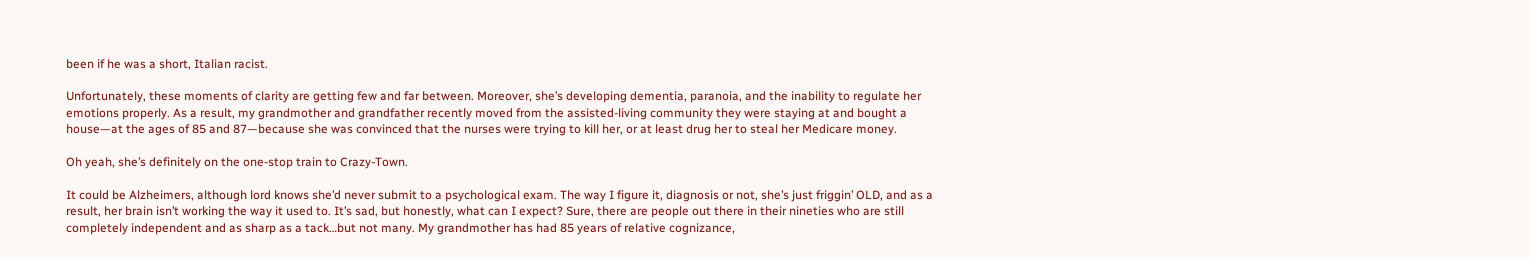been if he was a short, Italian racist.

Unfortunately, these moments of clarity are getting few and far between. Moreover, she’s developing dementia, paranoia, and the inability to regulate her emotions properly. As a result, my grandmother and grandfather recently moved from the assisted-living community they were staying at and bought a house—at the ages of 85 and 87—because she was convinced that the nurses were trying to kill her, or at least drug her to steal her Medicare money.

Oh yeah, she’s definitely on the one-stop train to Crazy-Town.

It could be Alzheimers, although lord knows she’d never submit to a psychological exam. The way I figure it, diagnosis or not, she’s just friggin’ OLD, and as a result, her brain isn’t working the way it used to. It’s sad, but honestly, what can I expect? Sure, there are people out there in their nineties who are still completely independent and as sharp as a tack…but not many. My grandmother has had 85 years of relative cognizance,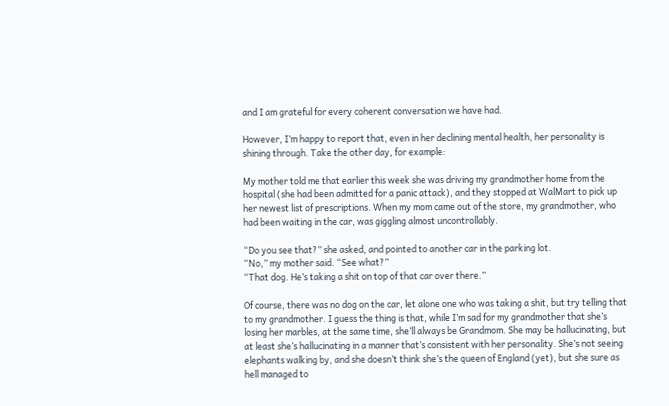and I am grateful for every coherent conversation we have had.

However, I’m happy to report that, even in her declining mental health, her personality is shining through. Take the other day, for example:

My mother told me that earlier this week she was driving my grandmother home from the hospital (she had been admitted for a panic attack), and they stopped at WalMart to pick up her newest list of prescriptions. When my mom came out of the store, my grandmother, who had been waiting in the car, was giggling almost uncontrollably.

“Do you see that?” she asked, and pointed to another car in the parking lot.
“No,” my mother said. “See what?”
“That dog. He’s taking a shit on top of that car over there.”

Of course, there was no dog on the car, let alone one who was taking a shit, but try telling that to my grandmother. I guess the thing is that, while I’m sad for my grandmother that she’s losing her marbles, at the same time, she’ll always be Grandmom. She may be hallucinating, but at least she’s hallucinating in a manner that’s consistent with her personality. She’s not seeing elephants walking by, and she doesn’t think she’s the queen of England (yet), but she sure as hell managed to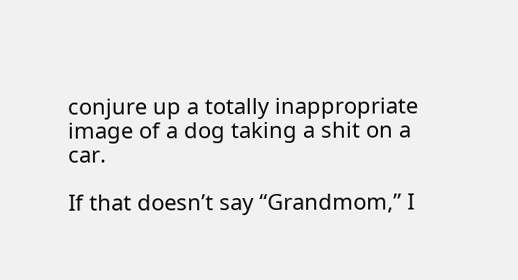conjure up a totally inappropriate image of a dog taking a shit on a car.

If that doesn’t say “Grandmom,” I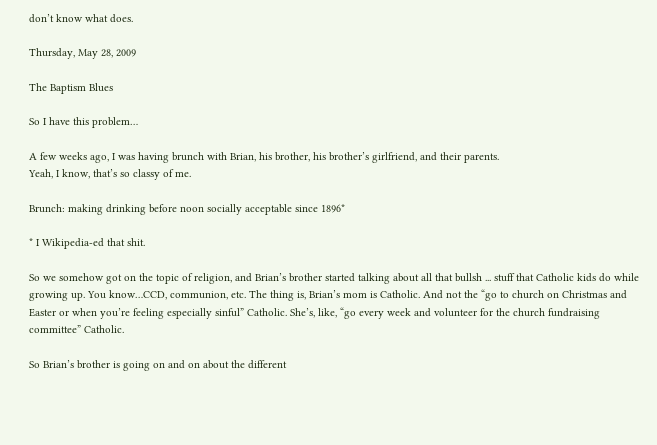don’t know what does.

Thursday, May 28, 2009

The Baptism Blues

So I have this problem…

A few weeks ago, I was having brunch with Brian, his brother, his brother’s girlfriend, and their parents.
Yeah, I know, that’s so classy of me.

Brunch: making drinking before noon socially acceptable since 1896*

* I Wikipedia-ed that shit.

So we somehow got on the topic of religion, and Brian’s brother started talking about all that bullsh ... stuff that Catholic kids do while growing up. You know…CCD, communion, etc. The thing is, Brian’s mom is Catholic. And not the “go to church on Christmas and Easter or when you’re feeling especially sinful” Catholic. She’s, like, “go every week and volunteer for the church fundraising committee” Catholic.

So Brian’s brother is going on and on about the different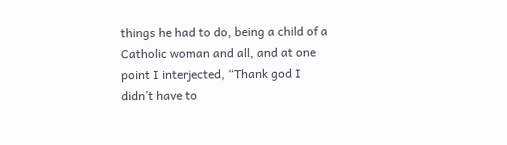things he had to do, being a child of a Catholic woman and all, and at one point I interjected, “Thank god I didn’t have to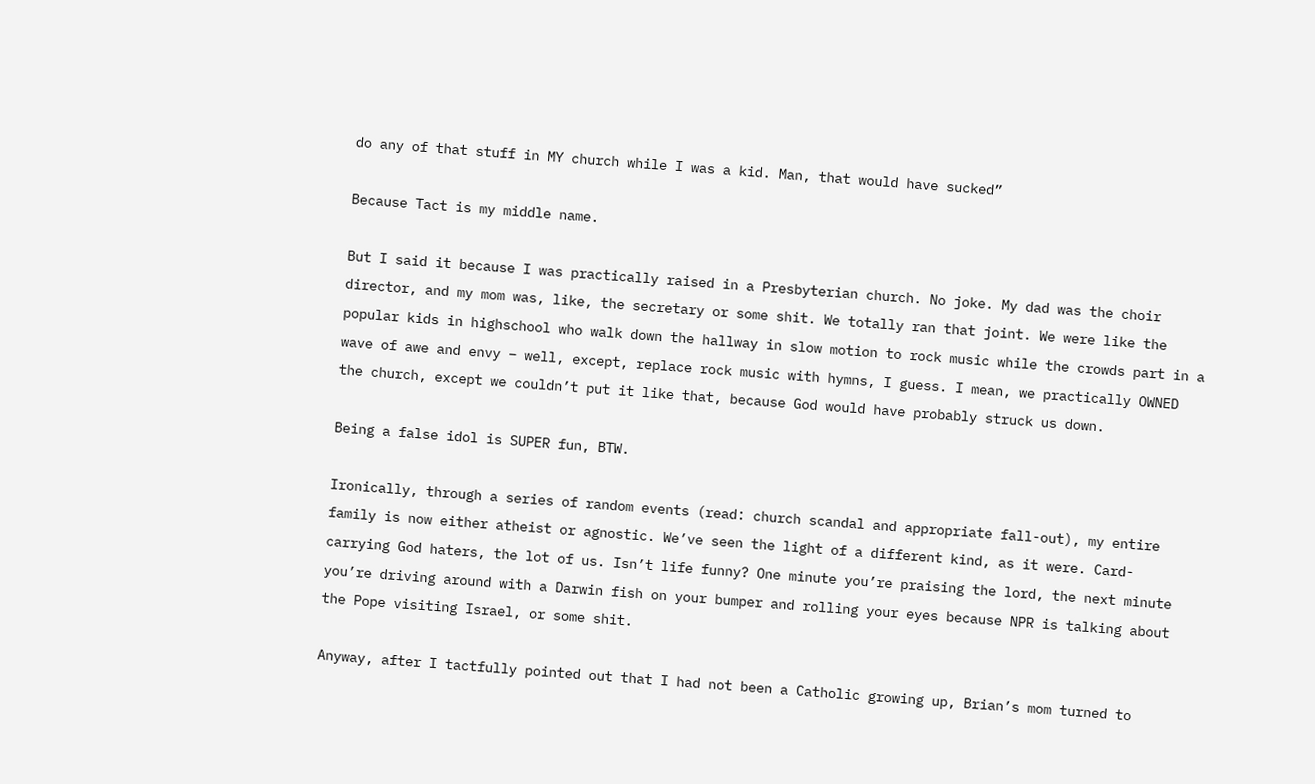do any of that stuff in MY church while I was a kid. Man, that would have sucked”

Because Tact is my middle name.

But I said it because I was practically raised in a Presbyterian church. No joke. My dad was the choir director, and my mom was, like, the secretary or some shit. We totally ran that joint. We were like the popular kids in highschool who walk down the hallway in slow motion to rock music while the crowds part in a wave of awe and envy – well, except, replace rock music with hymns, I guess. I mean, we practically OWNED the church, except we couldn’t put it like that, because God would have probably struck us down.

Being a false idol is SUPER fun, BTW.

Ironically, through a series of random events (read: church scandal and appropriate fall-out), my entire family is now either atheist or agnostic. We’ve seen the light of a different kind, as it were. Card-carrying God haters, the lot of us. Isn’t life funny? One minute you’re praising the lord, the next minute you’re driving around with a Darwin fish on your bumper and rolling your eyes because NPR is talking about the Pope visiting Israel, or some shit.

Anyway, after I tactfully pointed out that I had not been a Catholic growing up, Brian’s mom turned to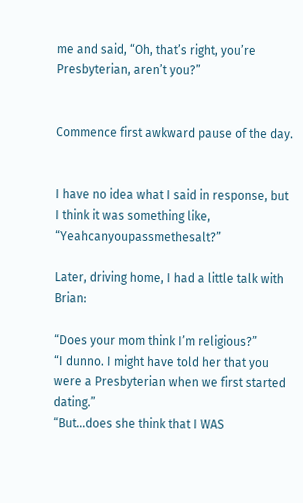me and said, “Oh, that’s right, you’re Presbyterian, aren’t you?”


Commence first awkward pause of the day.


I have no idea what I said in response, but I think it was something like, “Yeahcanyoupassmethesalt?”

Later, driving home, I had a little talk with Brian:

“Does your mom think I’m religious?”
“I dunno. I might have told her that you were a Presbyterian when we first started dating.”
“But…does she think that I WAS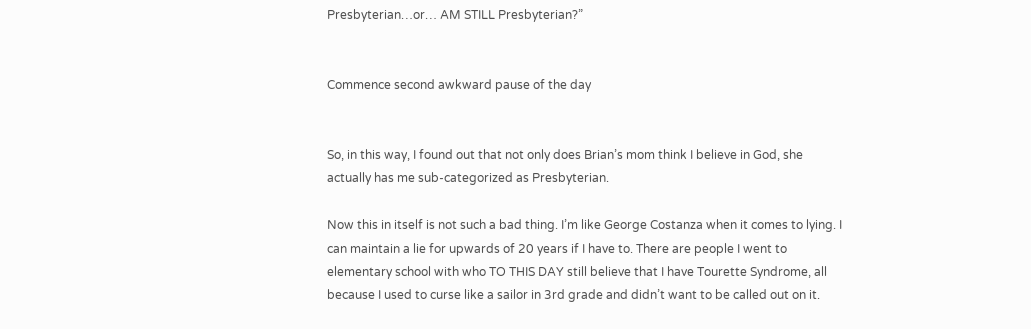Presbyterian…or… AM STILL Presbyterian?”


Commence second awkward pause of the day


So, in this way, I found out that not only does Brian’s mom think I believe in God, she actually has me sub-categorized as Presbyterian.

Now this in itself is not such a bad thing. I’m like George Costanza when it comes to lying. I can maintain a lie for upwards of 20 years if I have to. There are people I went to elementary school with who TO THIS DAY still believe that I have Tourette Syndrome, all because I used to curse like a sailor in 3rd grade and didn’t want to be called out on it.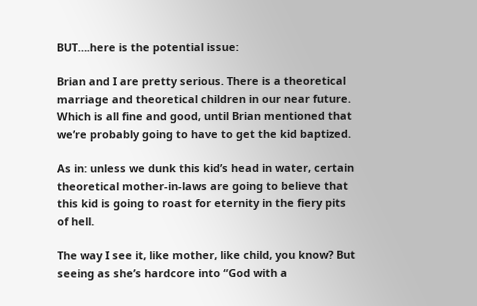BUT….here is the potential issue:

Brian and I are pretty serious. There is a theoretical marriage and theoretical children in our near future. Which is all fine and good, until Brian mentioned that we’re probably going to have to get the kid baptized.

As in: unless we dunk this kid’s head in water, certain theoretical mother-in-laws are going to believe that this kid is going to roast for eternity in the fiery pits of hell.

The way I see it, like mother, like child, you know? But seeing as she’s hardcore into “God with a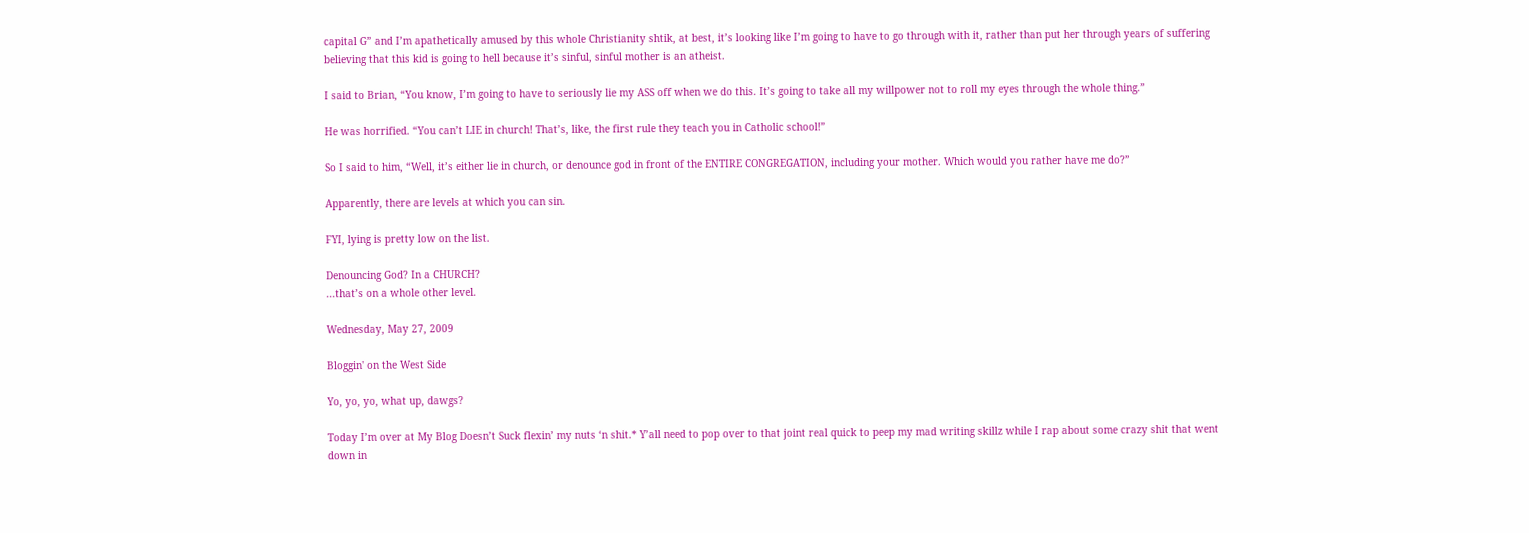capital G” and I’m apathetically amused by this whole Christianity shtik, at best, it’s looking like I’m going to have to go through with it, rather than put her through years of suffering believing that this kid is going to hell because it’s sinful, sinful mother is an atheist.

I said to Brian, “You know, I’m going to have to seriously lie my ASS off when we do this. It’s going to take all my willpower not to roll my eyes through the whole thing.”

He was horrified. “You can’t LIE in church! That’s, like, the first rule they teach you in Catholic school!”

So I said to him, “Well, it’s either lie in church, or denounce god in front of the ENTIRE CONGREGATION, including your mother. Which would you rather have me do?”

Apparently, there are levels at which you can sin.

FYI, lying is pretty low on the list.

Denouncing God? In a CHURCH?
...that’s on a whole other level.

Wednesday, May 27, 2009

Bloggin' on the West Side

Yo, yo, yo, what up, dawgs?

Today I’m over at My Blog Doesn’t Suck flexin’ my nuts ‘n shit.* Y’all need to pop over to that joint real quick to peep my mad writing skillz while I rap about some crazy shit that went down in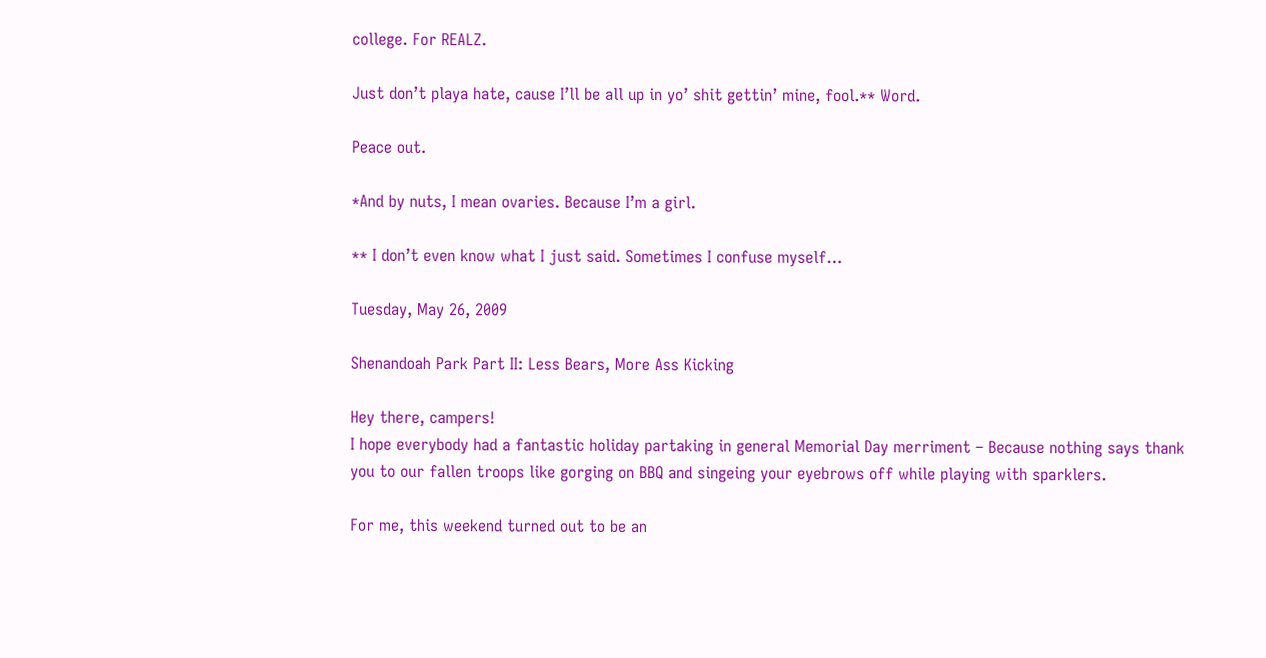college. For REALZ.

Just don’t playa hate, cause I’ll be all up in yo’ shit gettin’ mine, fool.** Word.

Peace out.

*And by nuts, I mean ovaries. Because I’m a girl.

** I don’t even know what I just said. Sometimes I confuse myself…

Tuesday, May 26, 2009

Shenandoah Park Part II: Less Bears, More Ass Kicking

Hey there, campers!
I hope everybody had a fantastic holiday partaking in general Memorial Day merriment – Because nothing says thank you to our fallen troops like gorging on BBQ and singeing your eyebrows off while playing with sparklers.

For me, this weekend turned out to be an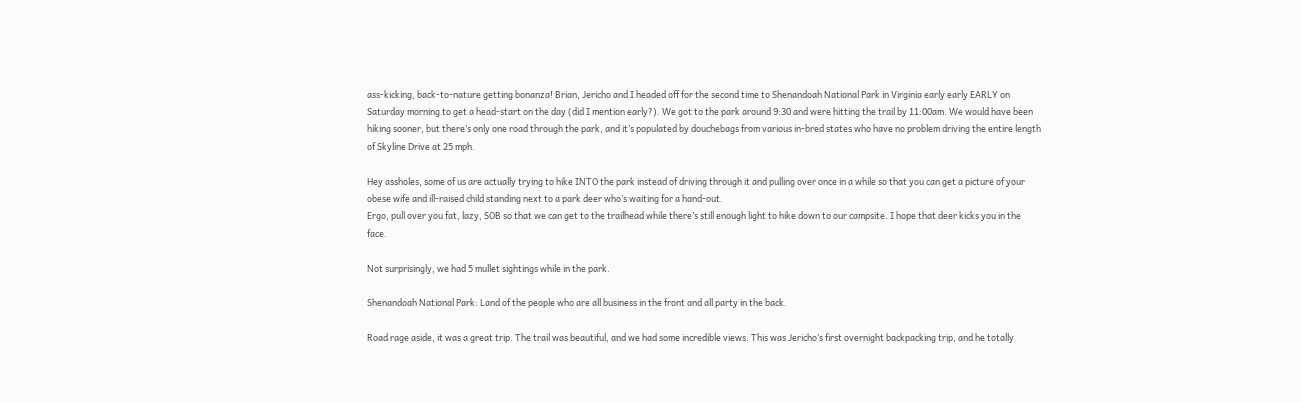ass-kicking, back-to-nature getting bonanza! Brian, Jericho and I headed off for the second time to Shenandoah National Park in Virginia early early EARLY on Saturday morning to get a head-start on the day (did I mention early?). We got to the park around 9:30 and were hitting the trail by 11:00am. We would have been hiking sooner, but there’s only one road through the park, and it’s populated by douchebags from various in-bred states who have no problem driving the entire length of Skyline Drive at 25 mph.

Hey assholes, some of us are actually trying to hike INTO the park instead of driving through it and pulling over once in a while so that you can get a picture of your obese wife and ill-raised child standing next to a park deer who’s waiting for a hand-out.
Ergo, pull over you fat, lazy, SOB so that we can get to the trailhead while there’s still enough light to hike down to our campsite. I hope that deer kicks you in the face.

Not surprisingly, we had 5 mullet sightings while in the park.

Shenandoah National Park: Land of the people who are all business in the front and all party in the back.

Road rage aside, it was a great trip. The trail was beautiful, and we had some incredible views. This was Jericho’s first overnight backpacking trip, and he totally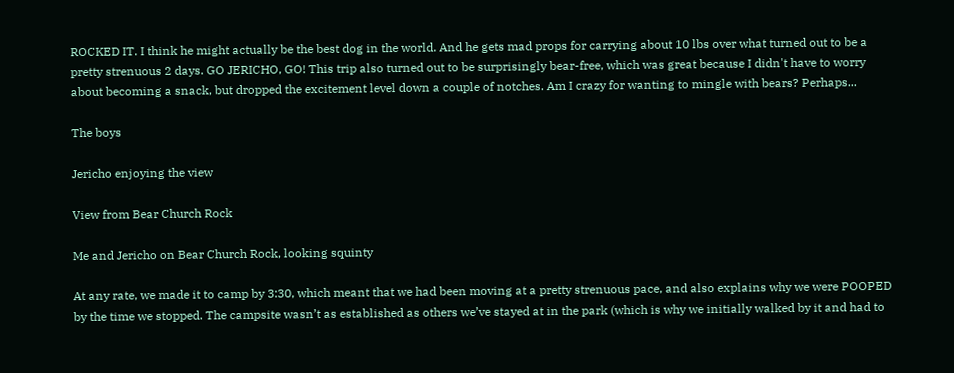ROCKED IT. I think he might actually be the best dog in the world. And he gets mad props for carrying about 10 lbs over what turned out to be a pretty strenuous 2 days. GO JERICHO, GO! This trip also turned out to be surprisingly bear-free, which was great because I didn't have to worry about becoming a snack, but dropped the excitement level down a couple of notches. Am I crazy for wanting to mingle with bears? Perhaps...

The boys

Jericho enjoying the view

View from Bear Church Rock

Me and Jericho on Bear Church Rock, looking squinty

At any rate, we made it to camp by 3:30, which meant that we had been moving at a pretty strenuous pace, and also explains why we were POOPED by the time we stopped. The campsite wasn’t as established as others we’ve stayed at in the park (which is why we initially walked by it and had to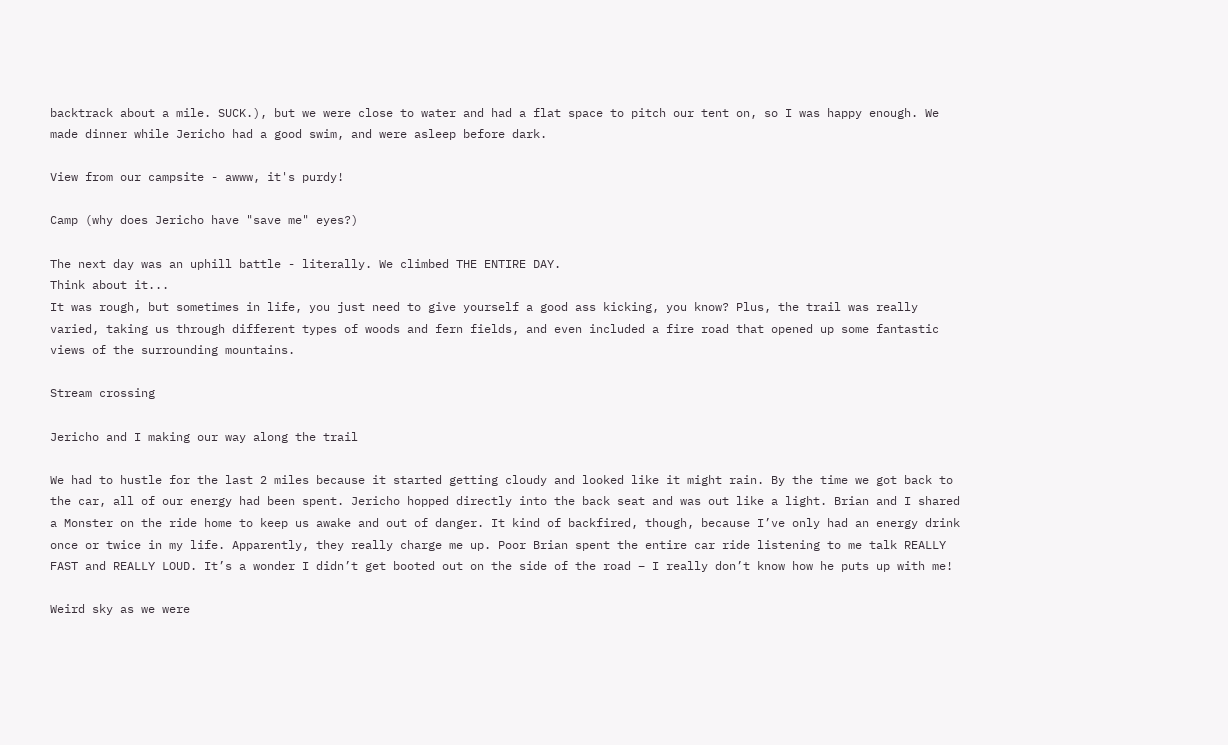backtrack about a mile. SUCK.), but we were close to water and had a flat space to pitch our tent on, so I was happy enough. We made dinner while Jericho had a good swim, and were asleep before dark.

View from our campsite - awww, it's purdy!

Camp (why does Jericho have "save me" eyes?)

The next day was an uphill battle - literally. We climbed THE ENTIRE DAY.
Think about it...
It was rough, but sometimes in life, you just need to give yourself a good ass kicking, you know? Plus, the trail was really varied, taking us through different types of woods and fern fields, and even included a fire road that opened up some fantastic views of the surrounding mountains.

Stream crossing

Jericho and I making our way along the trail

We had to hustle for the last 2 miles because it started getting cloudy and looked like it might rain. By the time we got back to the car, all of our energy had been spent. Jericho hopped directly into the back seat and was out like a light. Brian and I shared a Monster on the ride home to keep us awake and out of danger. It kind of backfired, though, because I’ve only had an energy drink once or twice in my life. Apparently, they really charge me up. Poor Brian spent the entire car ride listening to me talk REALLY FAST and REALLY LOUD. It’s a wonder I didn’t get booted out on the side of the road – I really don’t know how he puts up with me!

Weird sky as we were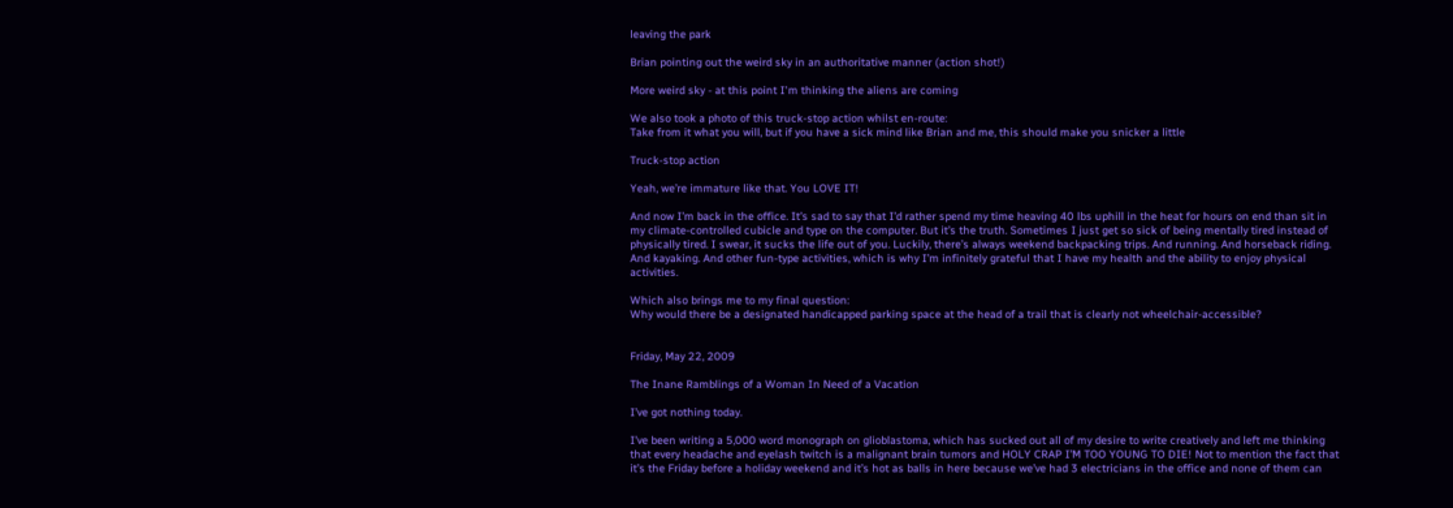leaving the park

Brian pointing out the weird sky in an authoritative manner (action shot!)

More weird sky - at this point I'm thinking the aliens are coming

We also took a photo of this truck-stop action whilst en-route:
Take from it what you will, but if you have a sick mind like Brian and me, this should make you snicker a little

Truck-stop action

Yeah, we’re immature like that. You LOVE IT!

And now I’m back in the office. It’s sad to say that I’d rather spend my time heaving 40 lbs uphill in the heat for hours on end than sit in my climate-controlled cubicle and type on the computer. But it’s the truth. Sometimes I just get so sick of being mentally tired instead of physically tired. I swear, it sucks the life out of you. Luckily, there’s always weekend backpacking trips. And running. And horseback riding. And kayaking. And other fun-type activities, which is why I’m infinitely grateful that I have my health and the ability to enjoy physical activities.

Which also brings me to my final question:
Why would there be a designated handicapped parking space at the head of a trail that is clearly not wheelchair-accessible?


Friday, May 22, 2009

The Inane Ramblings of a Woman In Need of a Vacation

I’ve got nothing today.

I’ve been writing a 5,000 word monograph on glioblastoma, which has sucked out all of my desire to write creatively and left me thinking that every headache and eyelash twitch is a malignant brain tumors and HOLY CRAP I’M TOO YOUNG TO DIE! Not to mention the fact that it’s the Friday before a holiday weekend and it’s hot as balls in here because we’ve had 3 electricians in the office and none of them can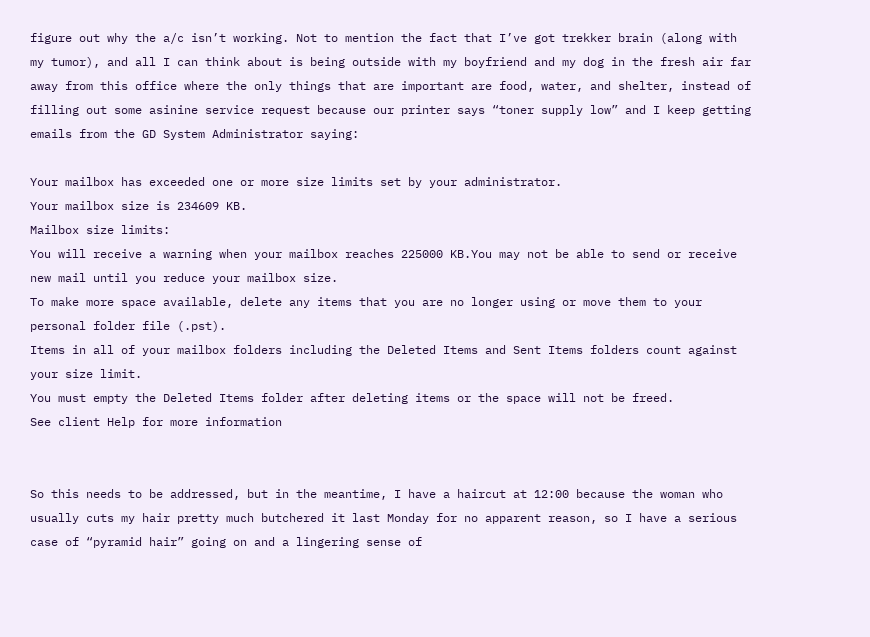figure out why the a/c isn’t working. Not to mention the fact that I’ve got trekker brain (along with my tumor), and all I can think about is being outside with my boyfriend and my dog in the fresh air far away from this office where the only things that are important are food, water, and shelter, instead of filling out some asinine service request because our printer says “toner supply low” and I keep getting emails from the GD System Administrator saying:

Your mailbox has exceeded one or more size limits set by your administrator.
Your mailbox size is 234609 KB.
Mailbox size limits:
You will receive a warning when your mailbox reaches 225000 KB.You may not be able to send or receive new mail until you reduce your mailbox size.
To make more space available, delete any items that you are no longer using or move them to your personal folder file (.pst).
Items in all of your mailbox folders including the Deleted Items and Sent Items folders count against your size limit.
You must empty the Deleted Items folder after deleting items or the space will not be freed.
See client Help for more information


So this needs to be addressed, but in the meantime, I have a haircut at 12:00 because the woman who usually cuts my hair pretty much butchered it last Monday for no apparent reason, so I have a serious case of “pyramid hair” going on and a lingering sense of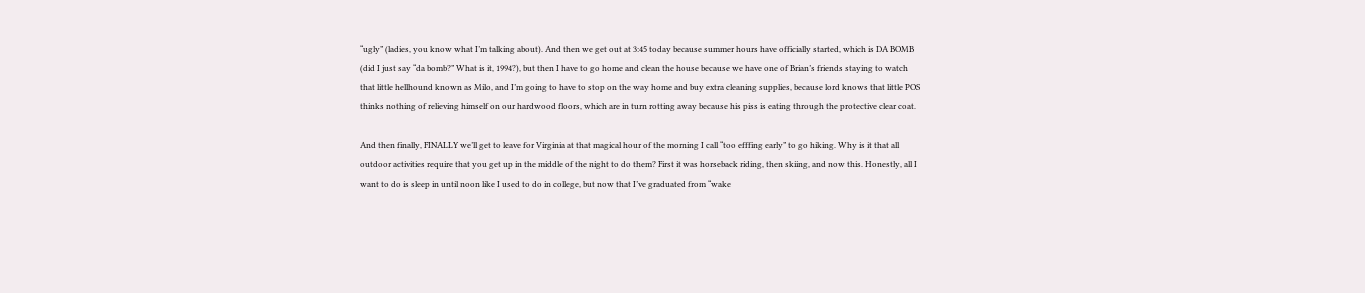“ugly” (ladies, you know what I’m talking about). And then we get out at 3:45 today because summer hours have officially started, which is DA BOMB (did I just say “da bomb?” What is it, 1994?), but then I have to go home and clean the house because we have one of Brian’s friends staying to watch that little hellhound known as Milo, and I’m going to have to stop on the way home and buy extra cleaning supplies, because lord knows that little POS thinks nothing of relieving himself on our hardwood floors, which are in turn rotting away because his piss is eating through the protective clear coat.

And then finally, FINALLY we’ll get to leave for Virginia at that magical hour of the morning I call “too efffing early” to go hiking. Why is it that all outdoor activities require that you get up in the middle of the night to do them? First it was horseback riding, then skiing, and now this. Honestly, all I want to do is sleep in until noon like I used to do in college, but now that I’ve graduated from “wake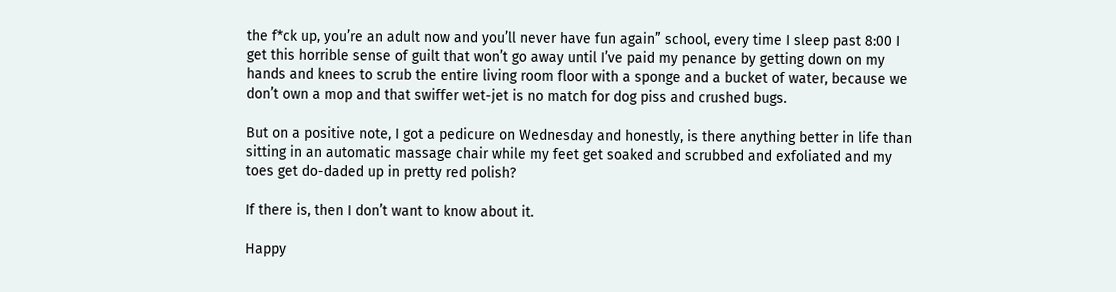the f*ck up, you’re an adult now and you’ll never have fun again” school, every time I sleep past 8:00 I get this horrible sense of guilt that won’t go away until I’ve paid my penance by getting down on my hands and knees to scrub the entire living room floor with a sponge and a bucket of water, because we don’t own a mop and that swiffer wet-jet is no match for dog piss and crushed bugs.

But on a positive note, I got a pedicure on Wednesday and honestly, is there anything better in life than sitting in an automatic massage chair while my feet get soaked and scrubbed and exfoliated and my toes get do-daded up in pretty red polish?

If there is, then I don’t want to know about it.

Happy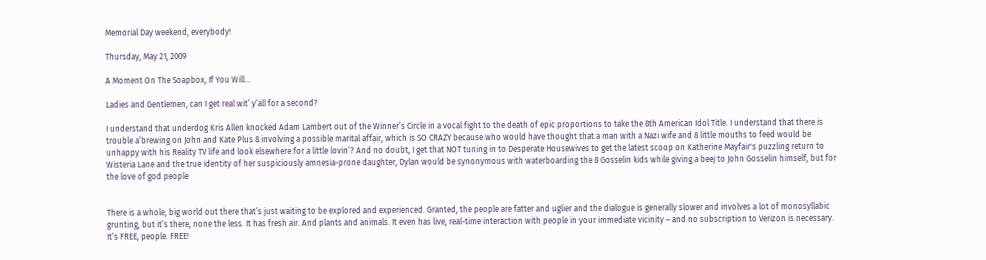Memorial Day weekend, everybody!

Thursday, May 21, 2009

A Moment On The Soapbox, If You Will...

Ladies and Gentlemen, can I get real wit’ y’all for a second?

I understand that underdog Kris Allen knocked Adam Lambert out of the Winner’s Circle in a vocal fight to the death of epic proportions to take the 8th American Idol Title. I understand that there is trouble a’brewing on John and Kate Plus 8 involving a possible marital affair, which is SO CRAZY because who would have thought that a man with a Nazi wife and 8 little mouths to feed would be unhappy with his Reality TV life and look elsewhere for a little lovin’? And no doubt, I get that NOT tuning in to Desperate Housewives to get the latest scoop on Katherine Mayfair's puzzling return to Wisteria Lane and the true identity of her suspiciously amnesia-prone daughter, Dylan would be synonymous with waterboarding the 8 Gosselin kids while giving a beej to John Gosselin himself, but for the love of god people


There is a whole, big world out there that’s just waiting to be explored and experienced. Granted, the people are fatter and uglier and the dialogue is generally slower and involves a lot of monosyllabic grunting, but it’s there, none the less. It has fresh air. And plants and animals. It even has live, real-time interaction with people in your immediate vicinity – and no subscription to Verizon is necessary. It’s FREE, people. FREE!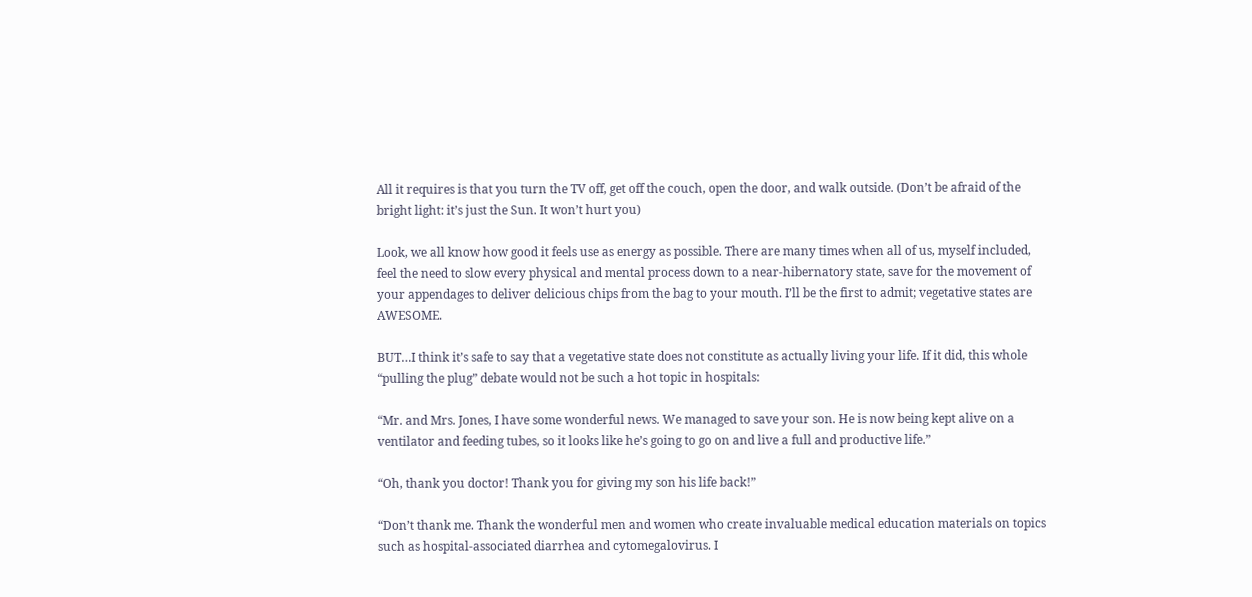All it requires is that you turn the TV off, get off the couch, open the door, and walk outside. (Don’t be afraid of the bright light: it’s just the Sun. It won’t hurt you)

Look, we all know how good it feels use as energy as possible. There are many times when all of us, myself included, feel the need to slow every physical and mental process down to a near-hibernatory state, save for the movement of your appendages to deliver delicious chips from the bag to your mouth. I’ll be the first to admit; vegetative states are AWESOME.

BUT…I think it’s safe to say that a vegetative state does not constitute as actually living your life. If it did, this whole “pulling the plug” debate would not be such a hot topic in hospitals:

“Mr. and Mrs. Jones, I have some wonderful news. We managed to save your son. He is now being kept alive on a ventilator and feeding tubes, so it looks like he’s going to go on and live a full and productive life.”

“Oh, thank you doctor! Thank you for giving my son his life back!”

“Don’t thank me. Thank the wonderful men and women who create invaluable medical education materials on topics such as hospital-associated diarrhea and cytomegalovirus. I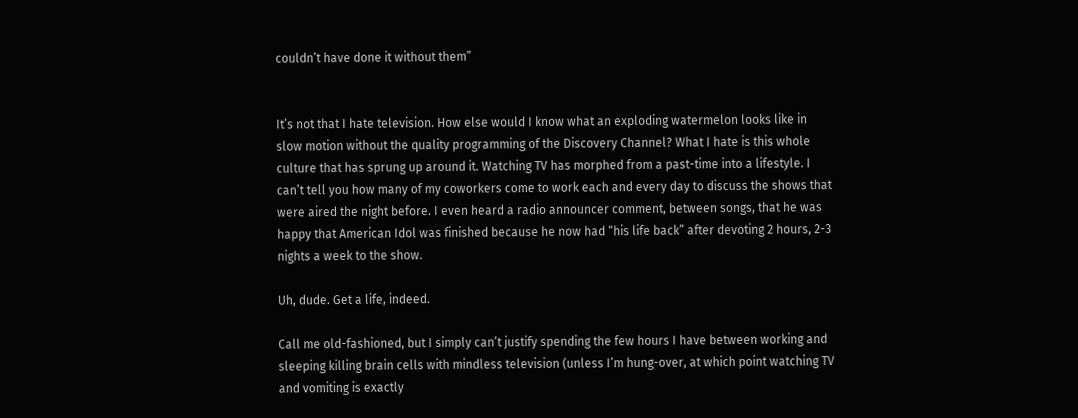couldn’t have done it without them”


It’s not that I hate television. How else would I know what an exploding watermelon looks like in slow motion without the quality programming of the Discovery Channel? What I hate is this whole culture that has sprung up around it. Watching TV has morphed from a past-time into a lifestyle. I can’t tell you how many of my coworkers come to work each and every day to discuss the shows that were aired the night before. I even heard a radio announcer comment, between songs, that he was happy that American Idol was finished because he now had “his life back” after devoting 2 hours, 2-3 nights a week to the show.

Uh, dude. Get a life, indeed.

Call me old-fashioned, but I simply can’t justify spending the few hours I have between working and sleeping killing brain cells with mindless television (unless I’m hung-over, at which point watching TV and vomiting is exactly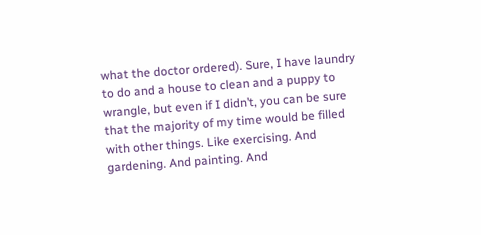what the doctor ordered). Sure, I have laundry to do and a house to clean and a puppy to wrangle, but even if I didn’t, you can be sure that the majority of my time would be filled with other things. Like exercising. And gardening. And painting. And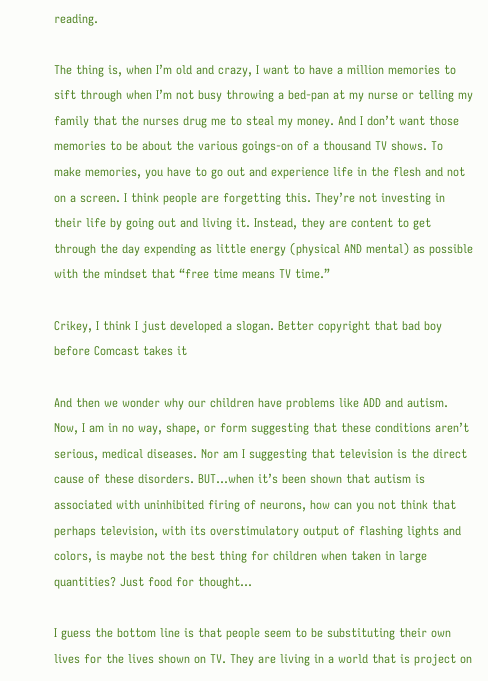reading.

The thing is, when I’m old and crazy, I want to have a million memories to sift through when I’m not busy throwing a bed-pan at my nurse or telling my family that the nurses drug me to steal my money. And I don’t want those memories to be about the various goings-on of a thousand TV shows. To make memories, you have to go out and experience life in the flesh and not on a screen. I think people are forgetting this. They’re not investing in their life by going out and living it. Instead, they are content to get through the day expending as little energy (physical AND mental) as possible with the mindset that “free time means TV time.”

Crikey, I think I just developed a slogan. Better copyright that bad boy before Comcast takes it

And then we wonder why our children have problems like ADD and autism. Now, I am in no way, shape, or form suggesting that these conditions aren’t serious, medical diseases. Nor am I suggesting that television is the direct cause of these disorders. BUT…when it’s been shown that autism is associated with uninhibited firing of neurons, how can you not think that perhaps television, with its overstimulatory output of flashing lights and colors, is maybe not the best thing for children when taken in large quantities? Just food for thought…

I guess the bottom line is that people seem to be substituting their own lives for the lives shown on TV. They are living in a world that is project on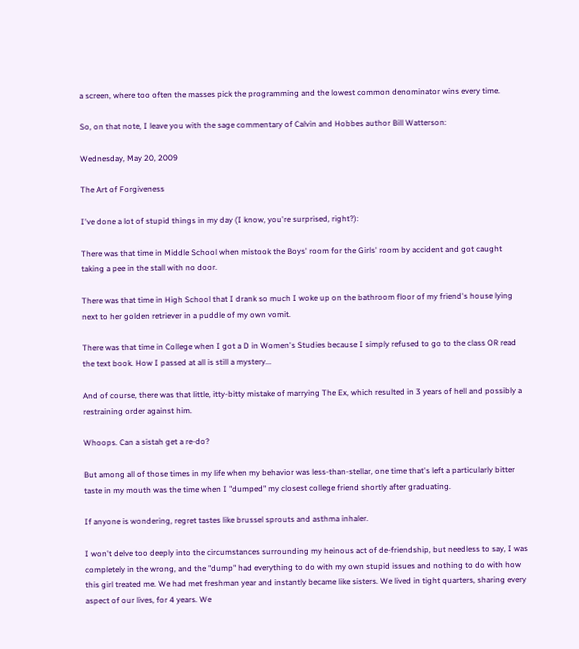a screen, where too often the masses pick the programming and the lowest common denominator wins every time.

So, on that note, I leave you with the sage commentary of Calvin and Hobbes author Bill Watterson:

Wednesday, May 20, 2009

The Art of Forgiveness

I've done a lot of stupid things in my day (I know, you're surprised, right?):

There was that time in Middle School when mistook the Boys' room for the Girls' room by accident and got caught taking a pee in the stall with no door.

There was that time in High School that I drank so much I woke up on the bathroom floor of my friend's house lying next to her golden retriever in a puddle of my own vomit.

There was that time in College when I got a D in Women's Studies because I simply refused to go to the class OR read the text book. How I passed at all is still a mystery...

And of course, there was that little, itty-bitty mistake of marrying The Ex, which resulted in 3 years of hell and possibly a restraining order against him.

Whoops. Can a sistah get a re-do?

But among all of those times in my life when my behavior was less-than-stellar, one time that's left a particularly bitter taste in my mouth was the time when I "dumped" my closest college friend shortly after graduating.

If anyone is wondering, regret tastes like brussel sprouts and asthma inhaler.

I won't delve too deeply into the circumstances surrounding my heinous act of de-friendship, but needless to say, I was completely in the wrong, and the "dump" had everything to do with my own stupid issues and nothing to do with how this girl treated me. We had met freshman year and instantly became like sisters. We lived in tight quarters, sharing every aspect of our lives, for 4 years. We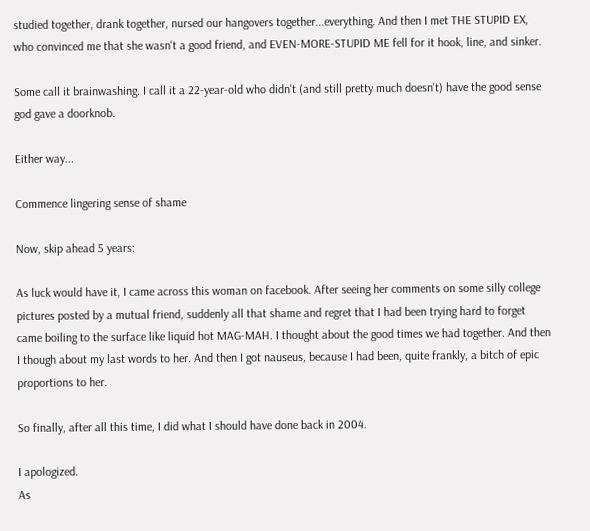studied together, drank together, nursed our hangovers together...everything. And then I met THE STUPID EX, who convinced me that she wasn't a good friend, and EVEN-MORE-STUPID ME fell for it hook, line, and sinker.

Some call it brainwashing. I call it a 22-year-old who didn't (and still pretty much doesn't) have the good sense god gave a doorknob.

Either way...

Commence lingering sense of shame

Now, skip ahead 5 years:

As luck would have it, I came across this woman on facebook. After seeing her comments on some silly college pictures posted by a mutual friend, suddenly all that shame and regret that I had been trying hard to forget came boiling to the surface like liquid hot MAG-MAH. I thought about the good times we had together. And then I though about my last words to her. And then I got nauseus, because I had been, quite frankly, a bitch of epic proportions to her.

So finally, after all this time, I did what I should have done back in 2004.

I apologized.
As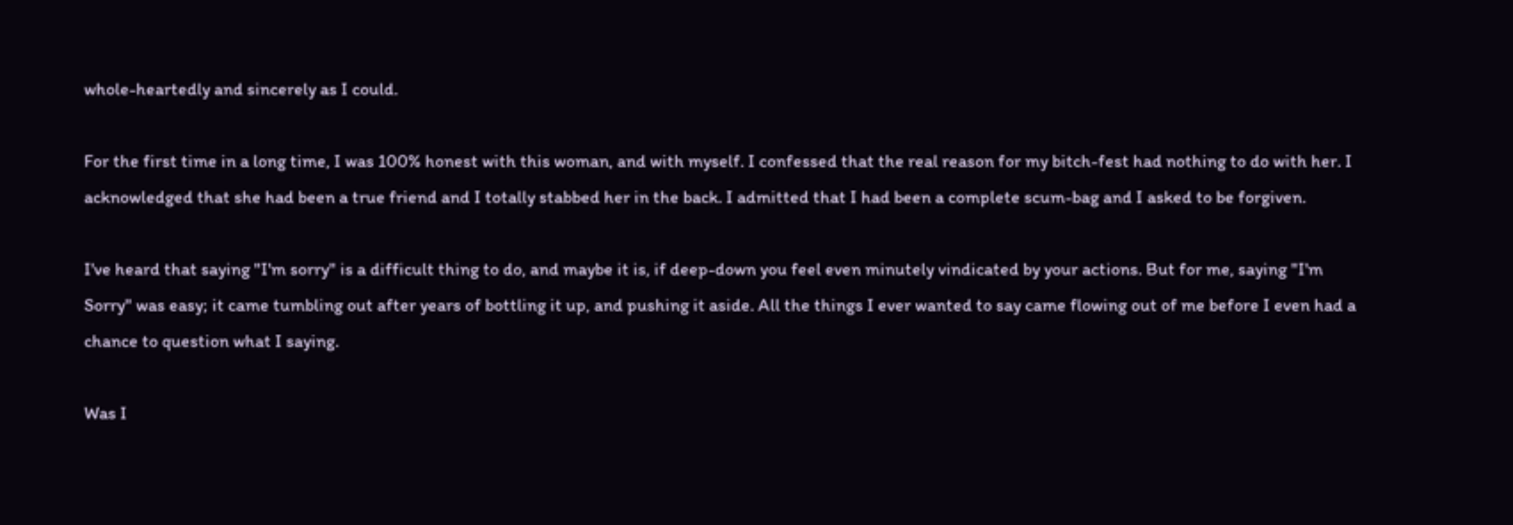whole-heartedly and sincerely as I could.

For the first time in a long time, I was 100% honest with this woman, and with myself. I confessed that the real reason for my bitch-fest had nothing to do with her. I acknowledged that she had been a true friend and I totally stabbed her in the back. I admitted that I had been a complete scum-bag and I asked to be forgiven.

I've heard that saying "I'm sorry" is a difficult thing to do, and maybe it is, if deep-down you feel even minutely vindicated by your actions. But for me, saying "I'm Sorry" was easy; it came tumbling out after years of bottling it up, and pushing it aside. All the things I ever wanted to say came flowing out of me before I even had a chance to question what I saying.

Was I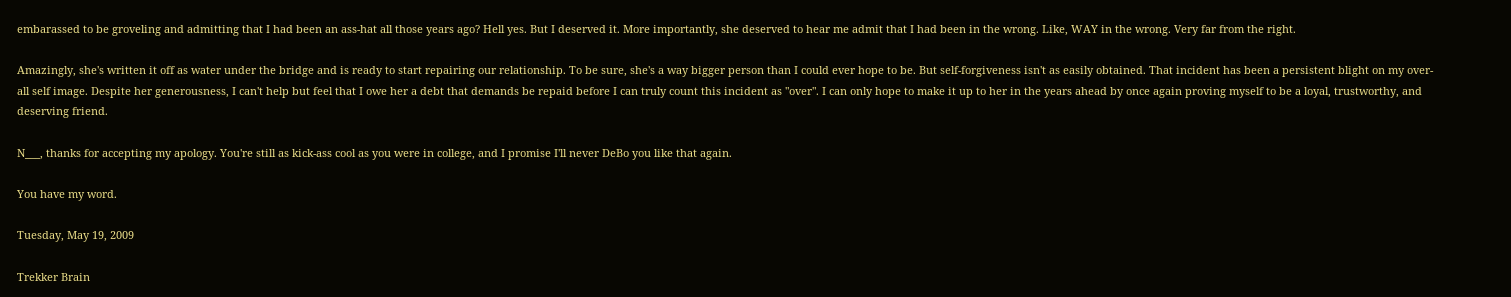embarassed to be groveling and admitting that I had been an ass-hat all those years ago? Hell yes. But I deserved it. More importantly, she deserved to hear me admit that I had been in the wrong. Like, WAY in the wrong. Very far from the right.

Amazingly, she's written it off as water under the bridge and is ready to start repairing our relationship. To be sure, she's a way bigger person than I could ever hope to be. But self-forgiveness isn't as easily obtained. That incident has been a persistent blight on my over-all self image. Despite her generousness, I can't help but feel that I owe her a debt that demands be repaid before I can truly count this incident as "over". I can only hope to make it up to her in the years ahead by once again proving myself to be a loyal, trustworthy, and deserving friend.

N___, thanks for accepting my apology. You're still as kick-ass cool as you were in college, and I promise I'll never DeBo you like that again.

You have my word.

Tuesday, May 19, 2009

Trekker Brain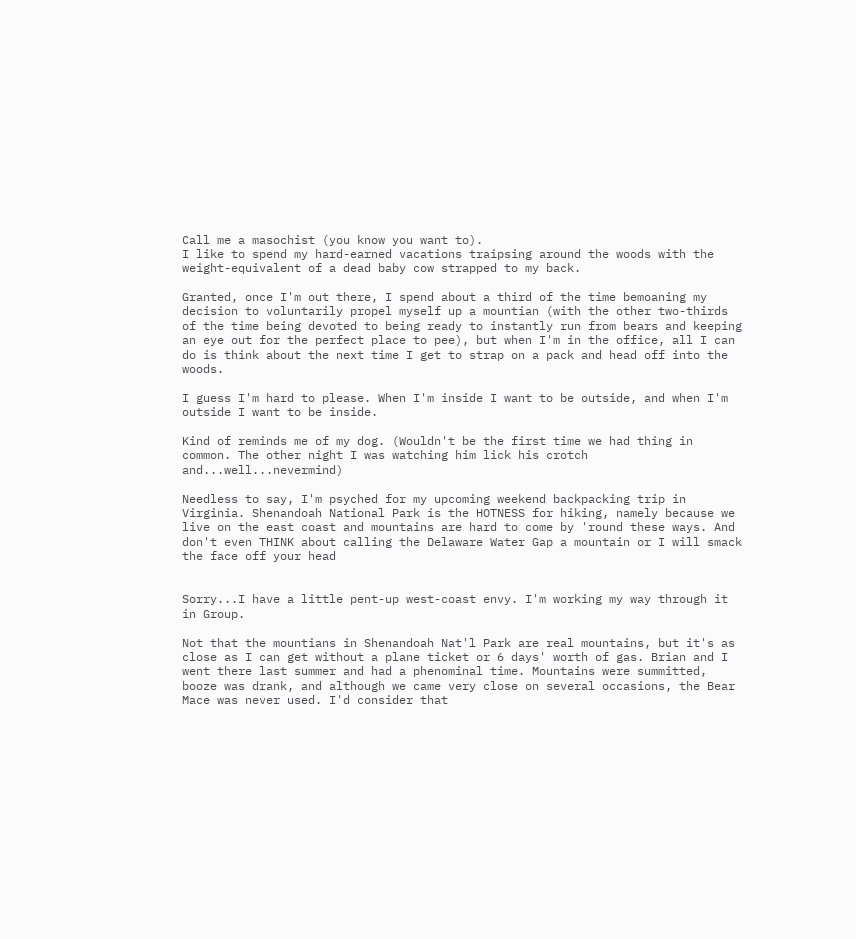Call me a masochist (you know you want to).
I like to spend my hard-earned vacations traipsing around the woods with the weight-equivalent of a dead baby cow strapped to my back.

Granted, once I'm out there, I spend about a third of the time bemoaning my decision to voluntarily propel myself up a mountian (with the other two-thirds of the time being devoted to being ready to instantly run from bears and keeping an eye out for the perfect place to pee), but when I'm in the office, all I can do is think about the next time I get to strap on a pack and head off into the woods.

I guess I'm hard to please. When I'm inside I want to be outside, and when I'm outside I want to be inside.

Kind of reminds me of my dog. (Wouldn't be the first time we had thing in common. The other night I was watching him lick his crotch and...well...nevermind)

Needless to say, I'm psyched for my upcoming weekend backpacking trip in Virginia. Shenandoah National Park is the HOTNESS for hiking, namely because we live on the east coast and mountains are hard to come by 'round these ways. And don't even THINK about calling the Delaware Water Gap a mountain or I will smack the face off your head


Sorry...I have a little pent-up west-coast envy. I'm working my way through it in Group.

Not that the mountians in Shenandoah Nat'l Park are real mountains, but it's as close as I can get without a plane ticket or 6 days' worth of gas. Brian and I went there last summer and had a phenominal time. Mountains were summitted, booze was drank, and although we came very close on several occasions, the Bear Mace was never used. I'd consider that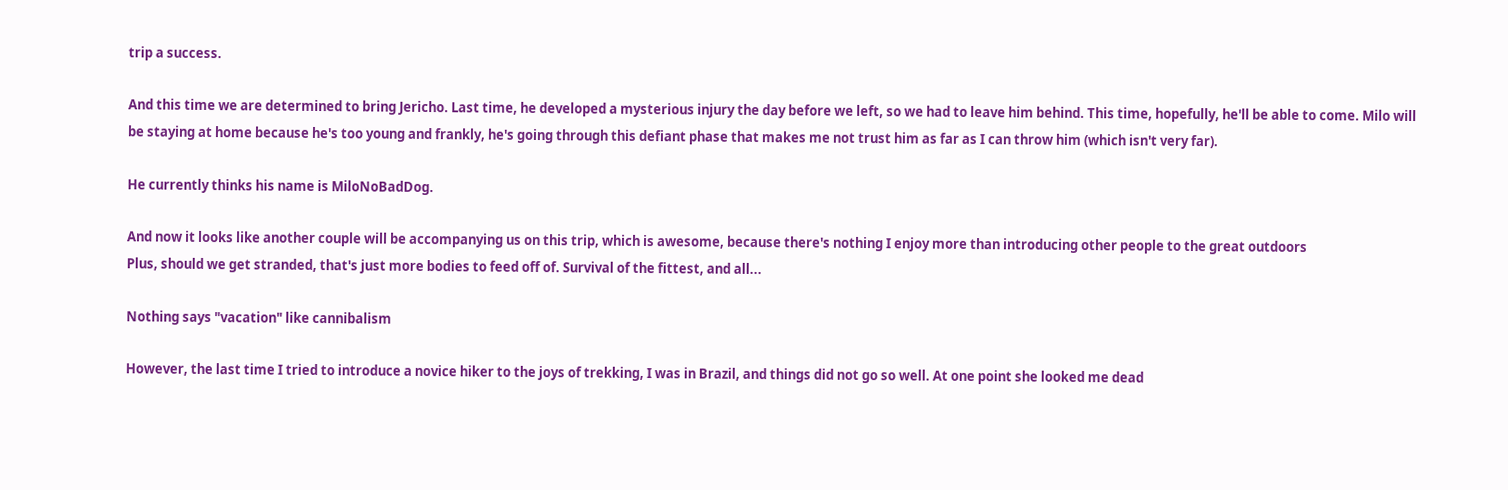trip a success.

And this time we are determined to bring Jericho. Last time, he developed a mysterious injury the day before we left, so we had to leave him behind. This time, hopefully, he'll be able to come. Milo will be staying at home because he's too young and frankly, he's going through this defiant phase that makes me not trust him as far as I can throw him (which isn't very far).

He currently thinks his name is MiloNoBadDog.

And now it looks like another couple will be accompanying us on this trip, which is awesome, because there's nothing I enjoy more than introducing other people to the great outdoors
Plus, should we get stranded, that's just more bodies to feed off of. Survival of the fittest, and all...

Nothing says "vacation" like cannibalism

However, the last time I tried to introduce a novice hiker to the joys of trekking, I was in Brazil, and things did not go so well. At one point she looked me dead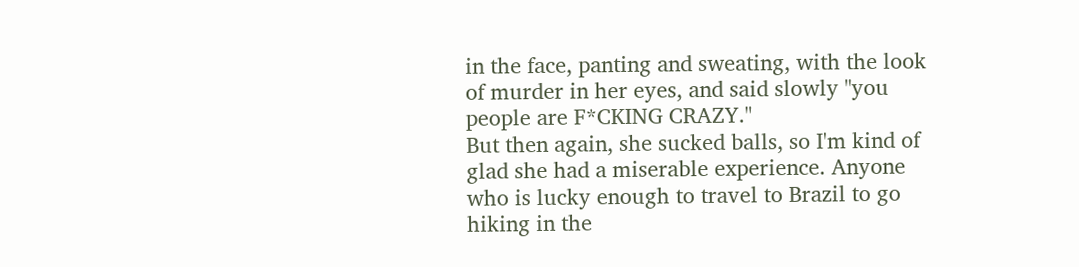in the face, panting and sweating, with the look of murder in her eyes, and said slowly "you people are F*CKING CRAZY."
But then again, she sucked balls, so I'm kind of glad she had a miserable experience. Anyone who is lucky enough to travel to Brazil to go hiking in the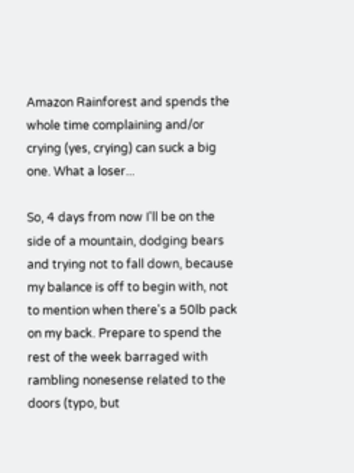Amazon Rainforest and spends the whole time complaining and/or crying (yes, crying) can suck a big one. What a loser...

So, 4 days from now I'll be on the side of a mountain, dodging bears and trying not to fall down, because my balance is off to begin with, not to mention when there's a 50lb pack on my back. Prepare to spend the rest of the week barraged with rambling nonesense related to the doors (typo, but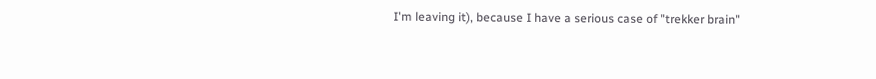I'm leaving it), because I have a serious case of "trekker brain"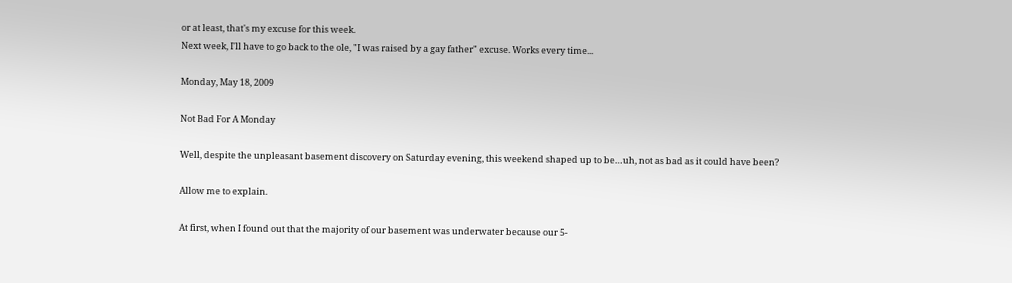or at least, that's my excuse for this week.
Next week, I'll have to go back to the ole, "I was raised by a gay father" excuse. Works every time...

Monday, May 18, 2009

Not Bad For A Monday

Well, despite the unpleasant basement discovery on Saturday evening, this weekend shaped up to be…uh, not as bad as it could have been?

Allow me to explain.

At first, when I found out that the majority of our basement was underwater because our 5-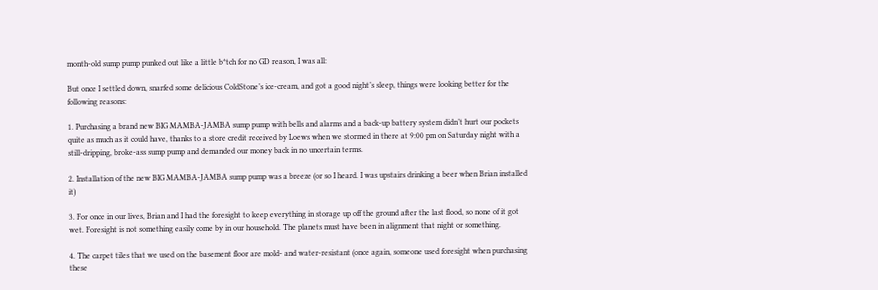month-old sump pump punked out like a little b*tch for no GD reason, I was all:

But once I settled down, snarfed some delicious ColdStone’s ice-cream, and got a good night’s sleep, things were looking better for the following reasons:

1. Purchasing a brand new BIG MAMBA-JAMBA sump pump with bells and alarms and a back-up battery system didn’t hurt our pockets quite as much as it could have, thanks to a store credit received by Loews when we stormed in there at 9:00 pm on Saturday night with a still-dripping, broke-ass sump pump and demanded our money back in no uncertain terms.

2. Installation of the new BIG MAMBA-JAMBA sump pump was a breeze (or so I heard. I was upstairs drinking a beer when Brian installed it)

3. For once in our lives, Brian and I had the foresight to keep everything in storage up off the ground after the last flood, so none of it got wet. Foresight is not something easily come by in our household. The planets must have been in alignment that night or something.

4. The carpet tiles that we used on the basement floor are mold- and water-resistant (once again, someone used foresight when purchasing these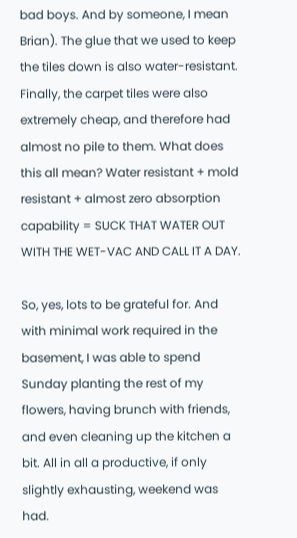bad boys. And by someone, I mean Brian). The glue that we used to keep the tiles down is also water-resistant. Finally, the carpet tiles were also extremely cheap, and therefore had almost no pile to them. What does this all mean? Water resistant + mold resistant + almost zero absorption capability = SUCK THAT WATER OUT WITH THE WET-VAC AND CALL IT A DAY.

So, yes, lots to be grateful for. And with minimal work required in the basement, I was able to spend Sunday planting the rest of my flowers, having brunch with friends, and even cleaning up the kitchen a bit. All in all a productive, if only slightly exhausting, weekend was had.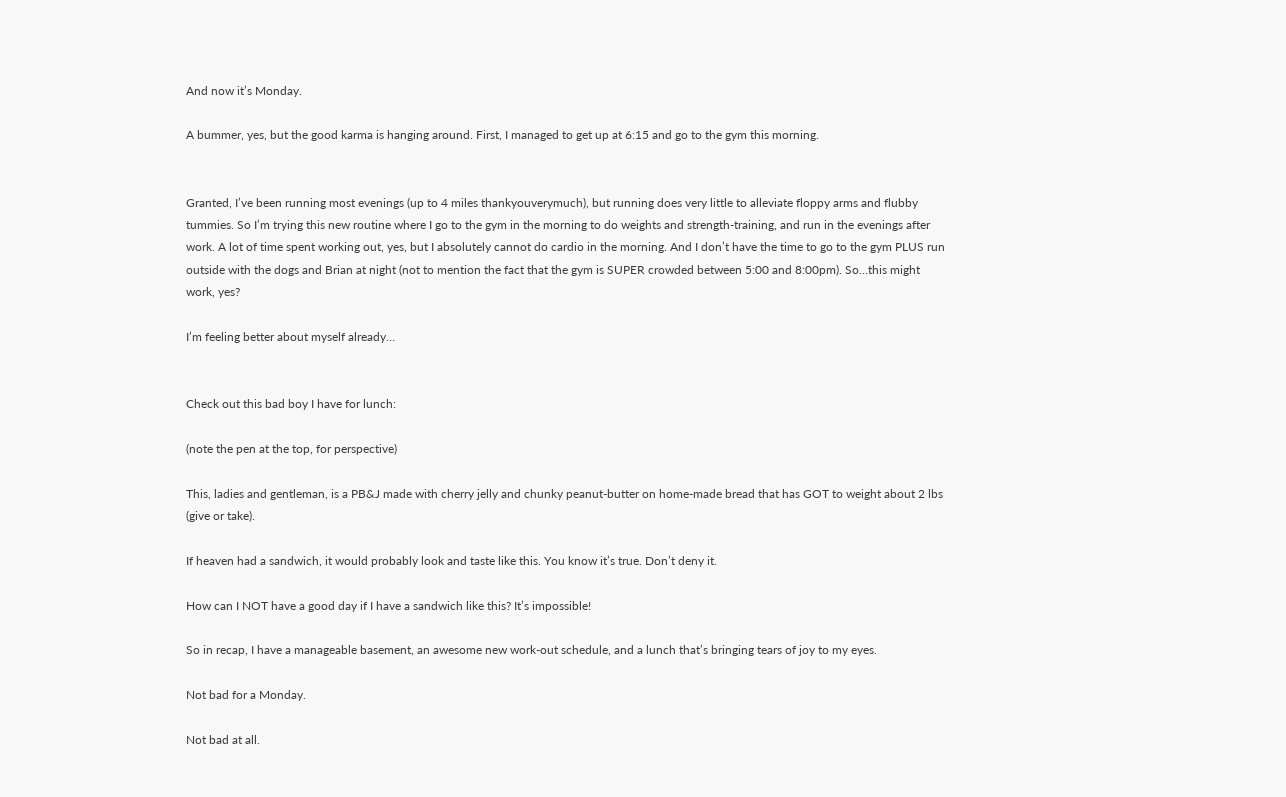And now it’s Monday.

A bummer, yes, but the good karma is hanging around. First, I managed to get up at 6:15 and go to the gym this morning.


Granted, I’ve been running most evenings (up to 4 miles thankyouverymuch), but running does very little to alleviate floppy arms and flubby tummies. So I’m trying this new routine where I go to the gym in the morning to do weights and strength-training, and run in the evenings after work. A lot of time spent working out, yes, but I absolutely cannot do cardio in the morning. And I don’t have the time to go to the gym PLUS run outside with the dogs and Brian at night (not to mention the fact that the gym is SUPER crowded between 5:00 and 8:00pm). So…this might work, yes?

I’m feeling better about myself already…


Check out this bad boy I have for lunch:

(note the pen at the top, for perspective)

This, ladies and gentleman, is a PB&J made with cherry jelly and chunky peanut-butter on home-made bread that has GOT to weight about 2 lbs (give or take).

If heaven had a sandwich, it would probably look and taste like this. You know it’s true. Don’t deny it.

How can I NOT have a good day if I have a sandwich like this? It’s impossible!

So in recap, I have a manageable basement, an awesome new work-out schedule, and a lunch that’s bringing tears of joy to my eyes.

Not bad for a Monday.

Not bad at all.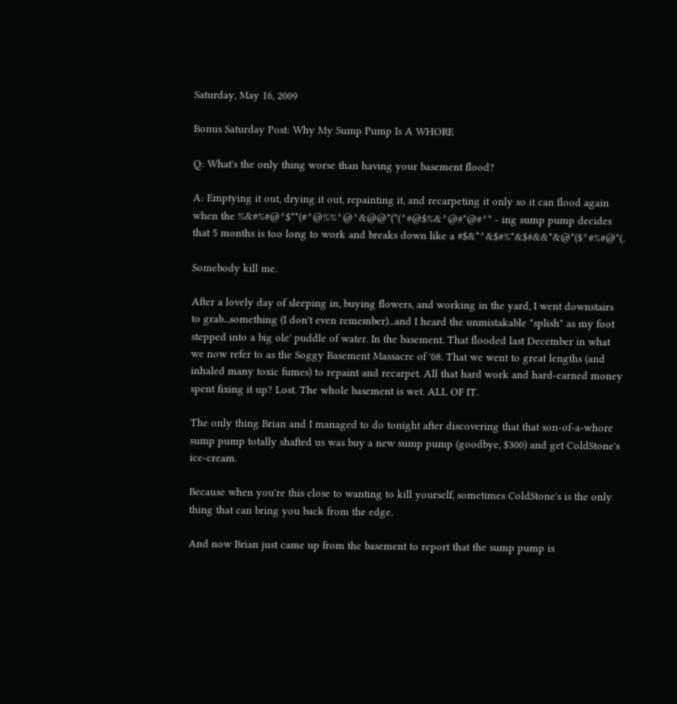Saturday, May 16, 2009

Bonus Saturday Post: Why My Sump Pump Is A WHORE

Q: What's the only thing worse than having your basement flood?

A: Emptying it out, drying it out, repainting it, and recarpeting it only so it can flood again when the %&#%#@^$**(#^@%%^@^&@@*(*(^#@$%&^@#*@#^* - ing sump pump decides that 5 months is too long to work and breaks down like a #$&*^&$#%*&$#&&*&@*($^#%#@*(.

Somebody kill me.

After a lovely day of sleeping in, buying flowers, and working in the yard, I went downstairs to grab...something (I don't even remember)...and I heard the unmistakable "splish" as my foot stepped into a big ole' puddle of water. In the basement. That flooded last December in what we now refer to as the Soggy Basement Massacre of '08. That we went to great lengths (and inhaled many toxic fumes) to repaint and recarpet. All that hard work and hard-earned money spent fixing it up? Lost. The whole basement is wet. ALL OF IT.

The only thing Brian and I managed to do tonight after discovering that that son-of-a-whore sump pump totally shafted us was buy a new sump pump (goodbye, $300) and get ColdStone's ice-cream.

Because when you're this close to wanting to kill yourself, sometimes ColdStone's is the only thing that can bring you back from the edge.

And now Brian just came up from the basement to report that the sump pump is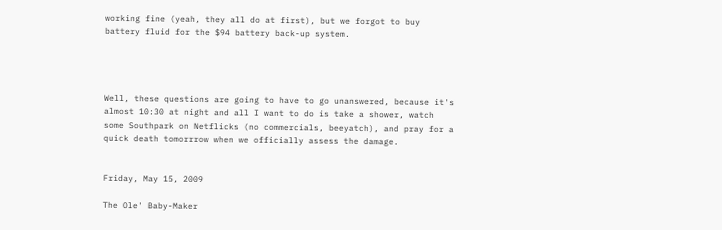working fine (yeah, they all do at first), but we forgot to buy battery fluid for the $94 battery back-up system.




Well, these questions are going to have to go unanswered, because it's almost 10:30 at night and all I want to do is take a shower, watch some Southpark on Netflicks (no commercials, beeyatch), and pray for a quick death tomorrrow when we officially assess the damage.


Friday, May 15, 2009

The Ole' Baby-Maker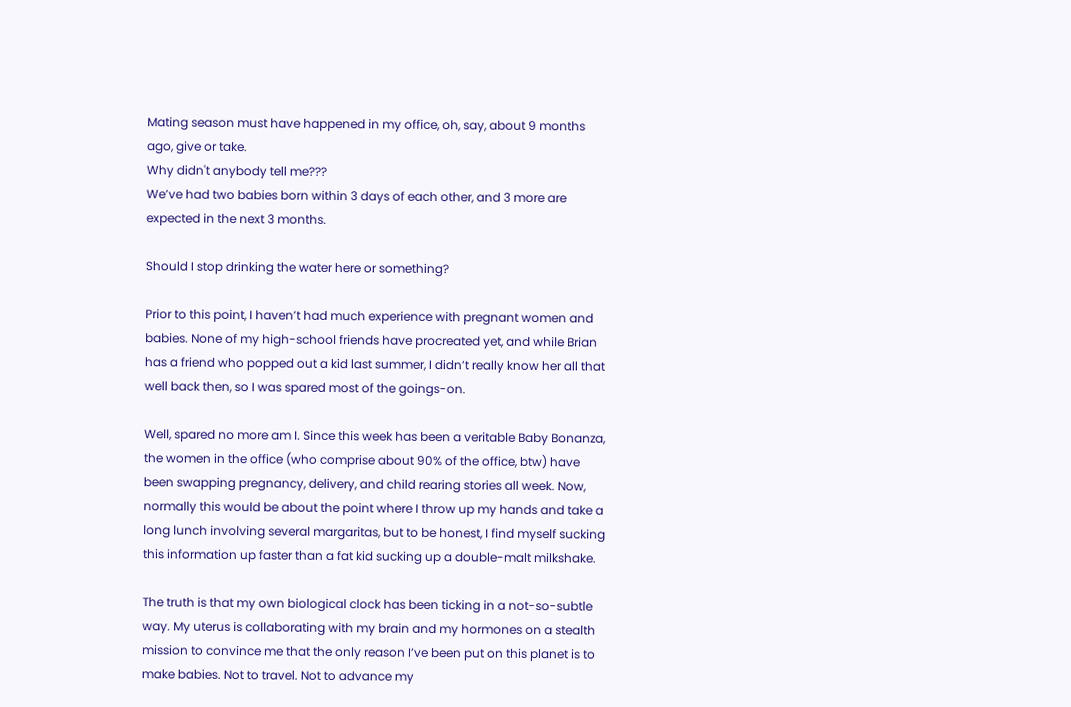Mating season must have happened in my office, oh, say, about 9 months ago, give or take.
Why didn't anybody tell me???
We’ve had two babies born within 3 days of each other, and 3 more are expected in the next 3 months.

Should I stop drinking the water here or something?

Prior to this point, I haven’t had much experience with pregnant women and babies. None of my high-school friends have procreated yet, and while Brian has a friend who popped out a kid last summer, I didn’t really know her all that well back then, so I was spared most of the goings-on.

Well, spared no more am I. Since this week has been a veritable Baby Bonanza, the women in the office (who comprise about 90% of the office, btw) have been swapping pregnancy, delivery, and child rearing stories all week. Now, normally this would be about the point where I throw up my hands and take a long lunch involving several margaritas, but to be honest, I find myself sucking this information up faster than a fat kid sucking up a double-malt milkshake.

The truth is that my own biological clock has been ticking in a not-so-subtle way. My uterus is collaborating with my brain and my hormones on a stealth mission to convince me that the only reason I’ve been put on this planet is to make babies. Not to travel. Not to advance my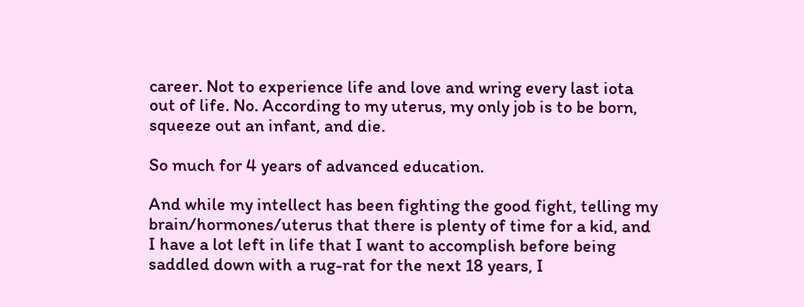career. Not to experience life and love and wring every last iota out of life. No. According to my uterus, my only job is to be born, squeeze out an infant, and die.

So much for 4 years of advanced education.

And while my intellect has been fighting the good fight, telling my brain/hormones/uterus that there is plenty of time for a kid, and I have a lot left in life that I want to accomplish before being saddled down with a rug-rat for the next 18 years, I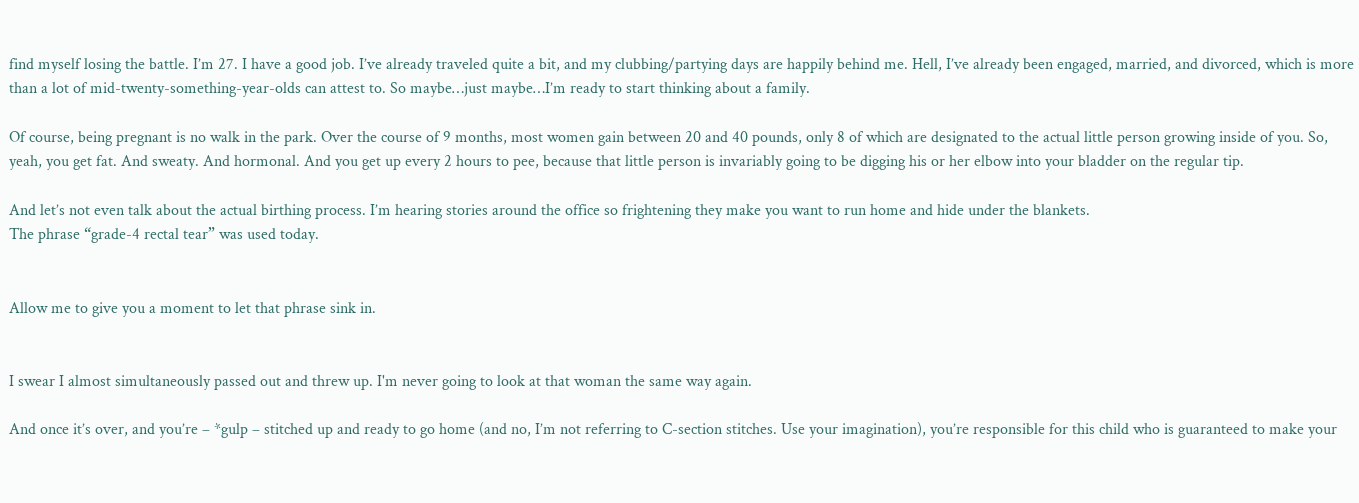find myself losing the battle. I’m 27. I have a good job. I’ve already traveled quite a bit, and my clubbing/partying days are happily behind me. Hell, I’ve already been engaged, married, and divorced, which is more than a lot of mid-twenty-something-year-olds can attest to. So maybe…just maybe…I’m ready to start thinking about a family.

Of course, being pregnant is no walk in the park. Over the course of 9 months, most women gain between 20 and 40 pounds, only 8 of which are designated to the actual little person growing inside of you. So, yeah, you get fat. And sweaty. And hormonal. And you get up every 2 hours to pee, because that little person is invariably going to be digging his or her elbow into your bladder on the regular tip.

And let’s not even talk about the actual birthing process. I’m hearing stories around the office so frightening they make you want to run home and hide under the blankets.
The phrase “grade-4 rectal tear” was used today.


Allow me to give you a moment to let that phrase sink in.


I swear I almost simultaneously passed out and threw up. I'm never going to look at that woman the same way again.

And once it’s over, and you’re – *gulp – stitched up and ready to go home (and no, I’m not referring to C-section stitches. Use your imagination), you’re responsible for this child who is guaranteed to make your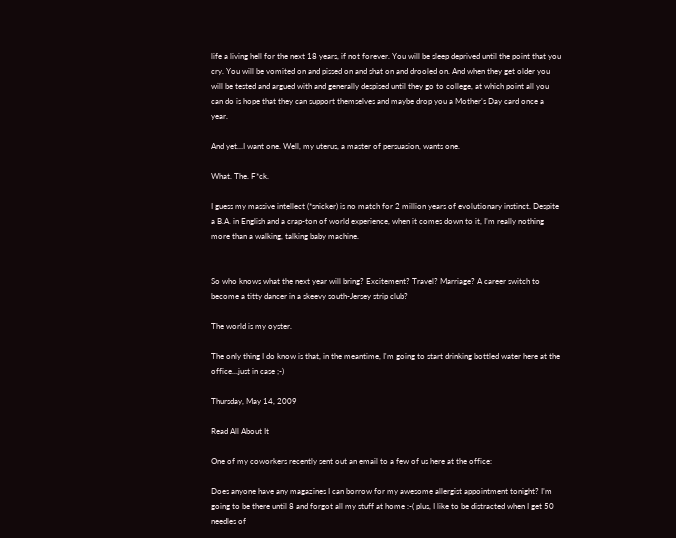life a living hell for the next 18 years, if not forever. You will be sleep deprived until the point that you cry. You will be vomited on and pissed on and shat on and drooled on. And when they get older you will be tested and argued with and generally despised until they go to college, at which point all you can do is hope that they can support themselves and maybe drop you a Mother’s Day card once a year.

And yet…I want one. Well, my uterus, a master of persuasion, wants one.

What. The. F*ck.

I guess my massive intellect (*snicker) is no match for 2 million years of evolutionary instinct. Despite a B.A. in English and a crap-ton of world experience, when it comes down to it, I’m really nothing more than a walking, talking baby machine.


So who knows what the next year will bring? Excitement? Travel? Marriage? A career switch to become a titty dancer in a skeevy south-Jersey strip club?

The world is my oyster.

The only thing I do know is that, in the meantime, I'm going to start drinking bottled water here at the office...just in case ;-)

Thursday, May 14, 2009

Read All About It

One of my coworkers recently sent out an email to a few of us here at the office:

Does anyone have any magazines I can borrow for my awesome allergist appointment tonight? I’m going to be there until 8 and forgot all my stuff at home :-( plus, I like to be distracted when I get 50 needles of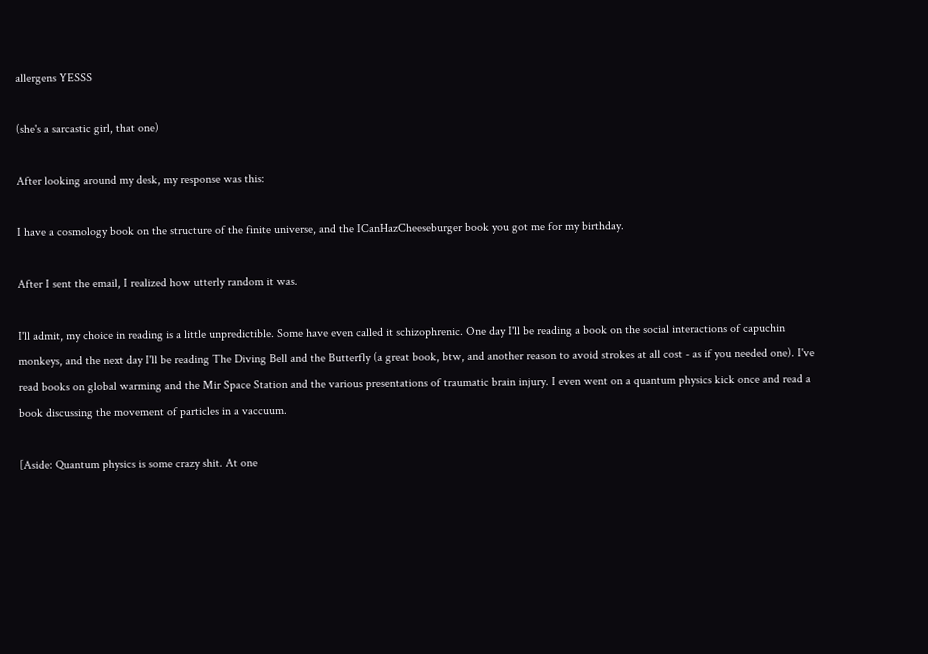allergens YESSS

(she's a sarcastic girl, that one)

After looking around my desk, my response was this:

I have a cosmology book on the structure of the finite universe, and the ICanHazCheeseburger book you got me for my birthday.

After I sent the email, I realized how utterly random it was.

I'll admit, my choice in reading is a little unpredictible. Some have even called it schizophrenic. One day I'll be reading a book on the social interactions of capuchin monkeys, and the next day I'll be reading The Diving Bell and the Butterfly (a great book, btw, and another reason to avoid strokes at all cost - as if you needed one). I've read books on global warming and the Mir Space Station and the various presentations of traumatic brain injury. I even went on a quantum physics kick once and read a book discussing the movement of particles in a vaccuum.

[Aside: Quantum physics is some crazy shit. At one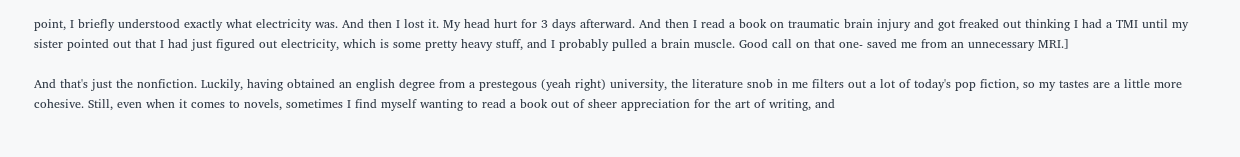point, I briefly understood exactly what electricity was. And then I lost it. My head hurt for 3 days afterward. And then I read a book on traumatic brain injury and got freaked out thinking I had a TMI until my sister pointed out that I had just figured out electricity, which is some pretty heavy stuff, and I probably pulled a brain muscle. Good call on that one- saved me from an unnecessary MRI.]

And that's just the nonfiction. Luckily, having obtained an english degree from a prestegous (yeah right) university, the literature snob in me filters out a lot of today's pop fiction, so my tastes are a little more cohesive. Still, even when it comes to novels, sometimes I find myself wanting to read a book out of sheer appreciation for the art of writing, and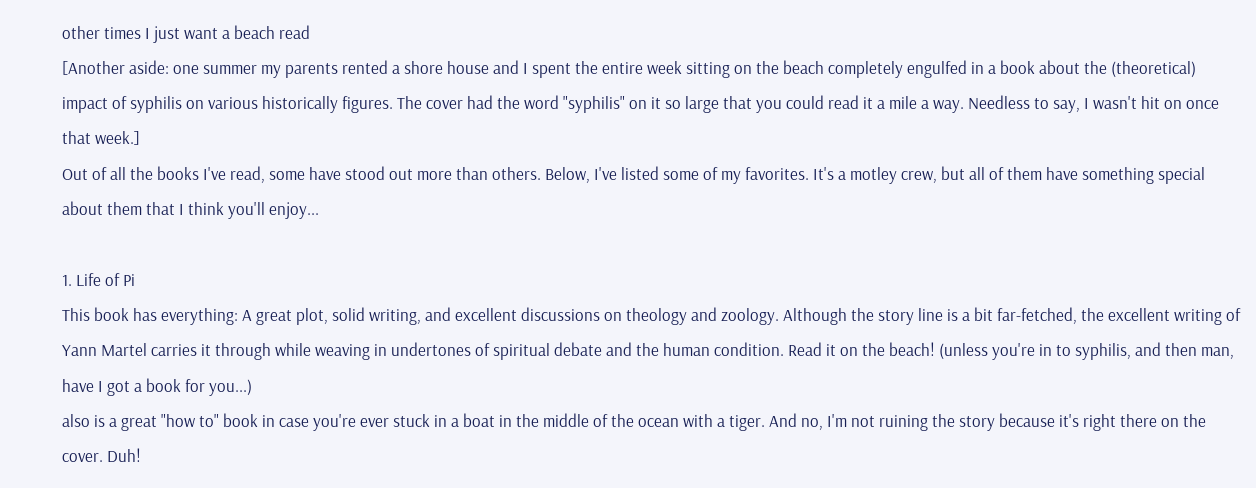other times I just want a beach read
[Another aside: one summer my parents rented a shore house and I spent the entire week sitting on the beach completely engulfed in a book about the (theoretical) impact of syphilis on various historically figures. The cover had the word "syphilis" on it so large that you could read it a mile a way. Needless to say, I wasn't hit on once that week.]
Out of all the books I've read, some have stood out more than others. Below, I've listed some of my favorites. It's a motley crew, but all of them have something special about them that I think you'll enjoy...

1. Life of Pi
This book has everything: A great plot, solid writing, and excellent discussions on theology and zoology. Although the story line is a bit far-fetched, the excellent writing of Yann Martel carries it through while weaving in undertones of spiritual debate and the human condition. Read it on the beach! (unless you're in to syphilis, and then man, have I got a book for you...)
also is a great "how to" book in case you're ever stuck in a boat in the middle of the ocean with a tiger. And no, I'm not ruining the story because it's right there on the cover. Duh!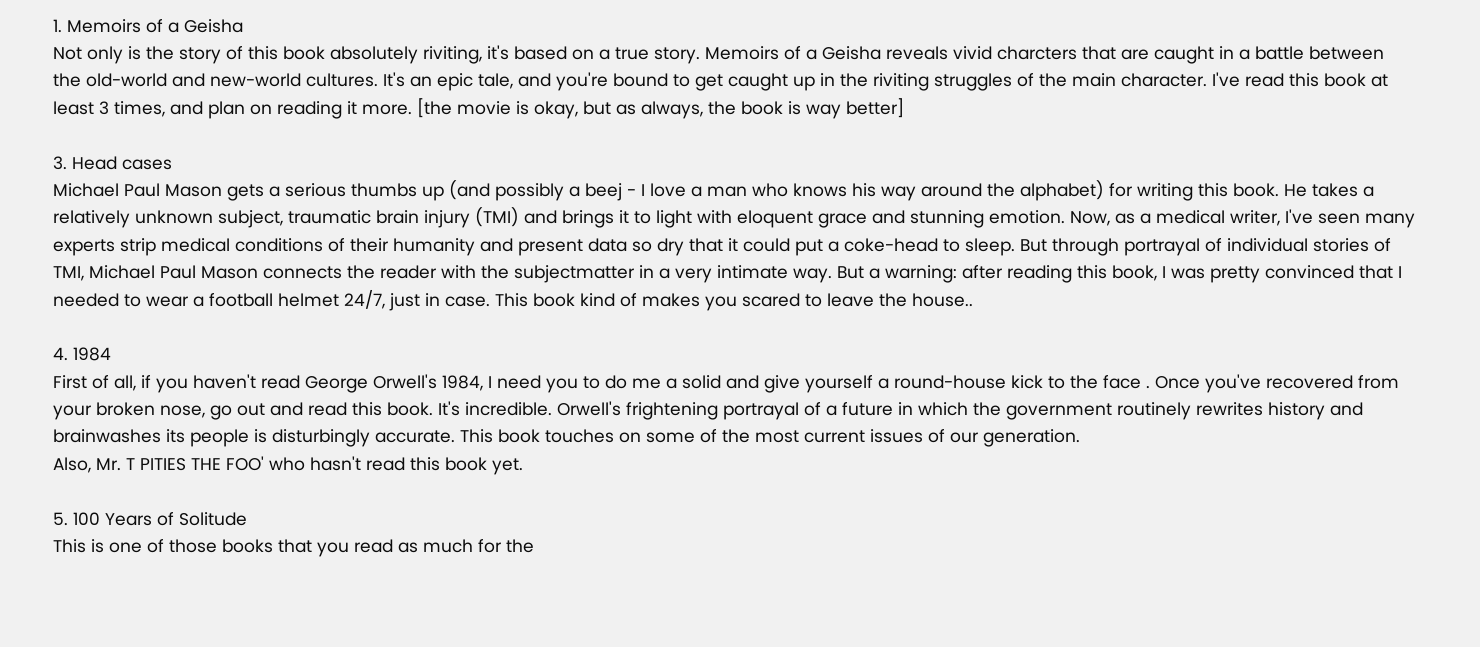1. Memoirs of a Geisha
Not only is the story of this book absolutely riviting, it's based on a true story. Memoirs of a Geisha reveals vivid charcters that are caught in a battle between the old-world and new-world cultures. It's an epic tale, and you're bound to get caught up in the riviting struggles of the main character. I've read this book at least 3 times, and plan on reading it more. [the movie is okay, but as always, the book is way better]

3. Head cases
Michael Paul Mason gets a serious thumbs up (and possibly a beej - I love a man who knows his way around the alphabet) for writing this book. He takes a relatively unknown subject, traumatic brain injury (TMI) and brings it to light with eloquent grace and stunning emotion. Now, as a medical writer, I've seen many experts strip medical conditions of their humanity and present data so dry that it could put a coke-head to sleep. But through portrayal of individual stories of TMI, Michael Paul Mason connects the reader with the subjectmatter in a very intimate way. But a warning: after reading this book, I was pretty convinced that I needed to wear a football helmet 24/7, just in case. This book kind of makes you scared to leave the house..

4. 1984
First of all, if you haven't read George Orwell's 1984, I need you to do me a solid and give yourself a round-house kick to the face . Once you've recovered from your broken nose, go out and read this book. It's incredible. Orwell's frightening portrayal of a future in which the government routinely rewrites history and brainwashes its people is disturbingly accurate. This book touches on some of the most current issues of our generation.
Also, Mr. T PITIES THE FOO' who hasn't read this book yet.

5. 100 Years of Solitude
This is one of those books that you read as much for the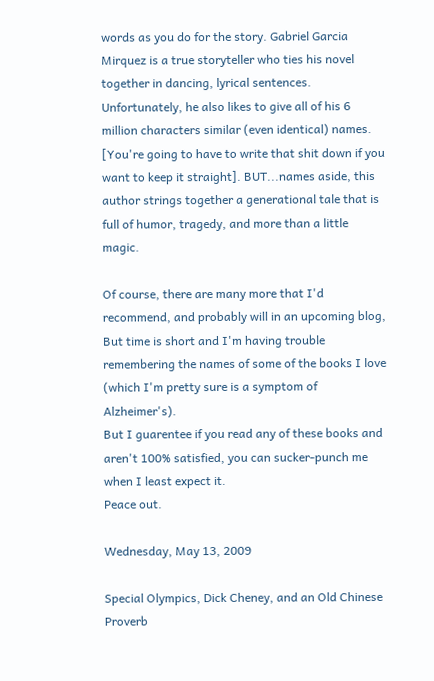words as you do for the story. Gabriel Garcia Mirquez is a true storyteller who ties his novel together in dancing, lyrical sentences. Unfortunately, he also likes to give all of his 6 million characters similar (even identical) names. [You're going to have to write that shit down if you want to keep it straight]. BUT...names aside, this author strings together a generational tale that is full of humor, tragedy, and more than a little magic.

Of course, there are many more that I'd recommend, and probably will in an upcoming blog, But time is short and I'm having trouble remembering the names of some of the books I love (which I'm pretty sure is a symptom of Alzheimer's).
But I guarentee if you read any of these books and aren't 100% satisfied, you can sucker-punch me when I least expect it.
Peace out.

Wednesday, May 13, 2009

Special Olympics, Dick Cheney, and an Old Chinese Proverb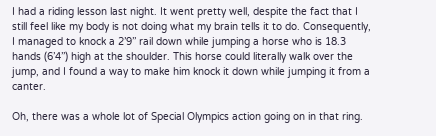I had a riding lesson last night. It went pretty well, despite the fact that I still feel like my body is not doing what my brain tells it to do. Consequently, I managed to knock a 2’9’’ rail down while jumping a horse who is 18.3 hands (6’4’’) high at the shoulder. This horse could literally walk over the jump, and I found a way to make him knock it down while jumping it from a canter.

Oh, there was a whole lot of Special Olympics action going on in that ring.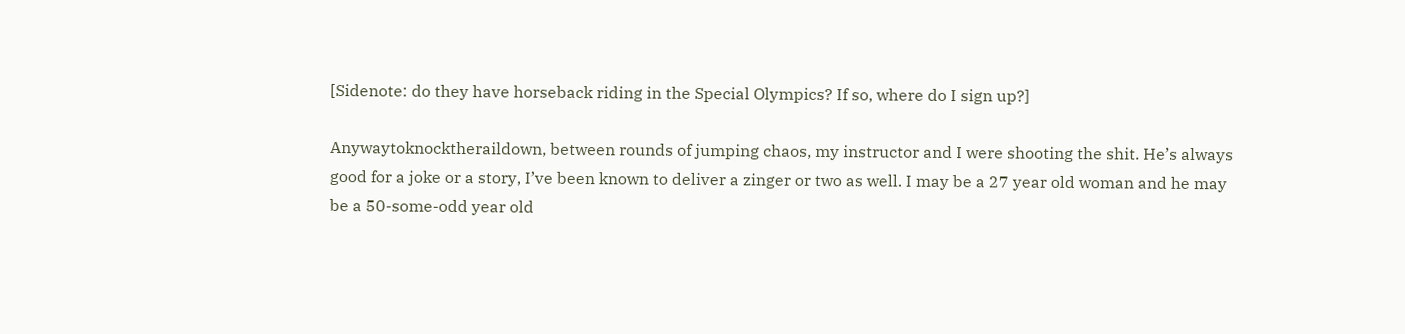[Sidenote: do they have horseback riding in the Special Olympics? If so, where do I sign up?]

Anywaytoknocktheraildown, between rounds of jumping chaos, my instructor and I were shooting the shit. He’s always good for a joke or a story, I’ve been known to deliver a zinger or two as well. I may be a 27 year old woman and he may be a 50-some-odd year old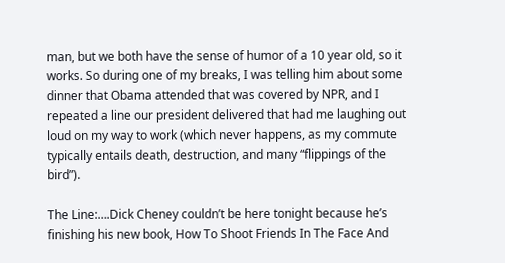man, but we both have the sense of humor of a 10 year old, so it works. So during one of my breaks, I was telling him about some dinner that Obama attended that was covered by NPR, and I repeated a line our president delivered that had me laughing out loud on my way to work (which never happens, as my commute typically entails death, destruction, and many “flippings of the bird”).

The Line:….Dick Cheney couldn’t be here tonight because he’s finishing his new book, How To Shoot Friends In The Face And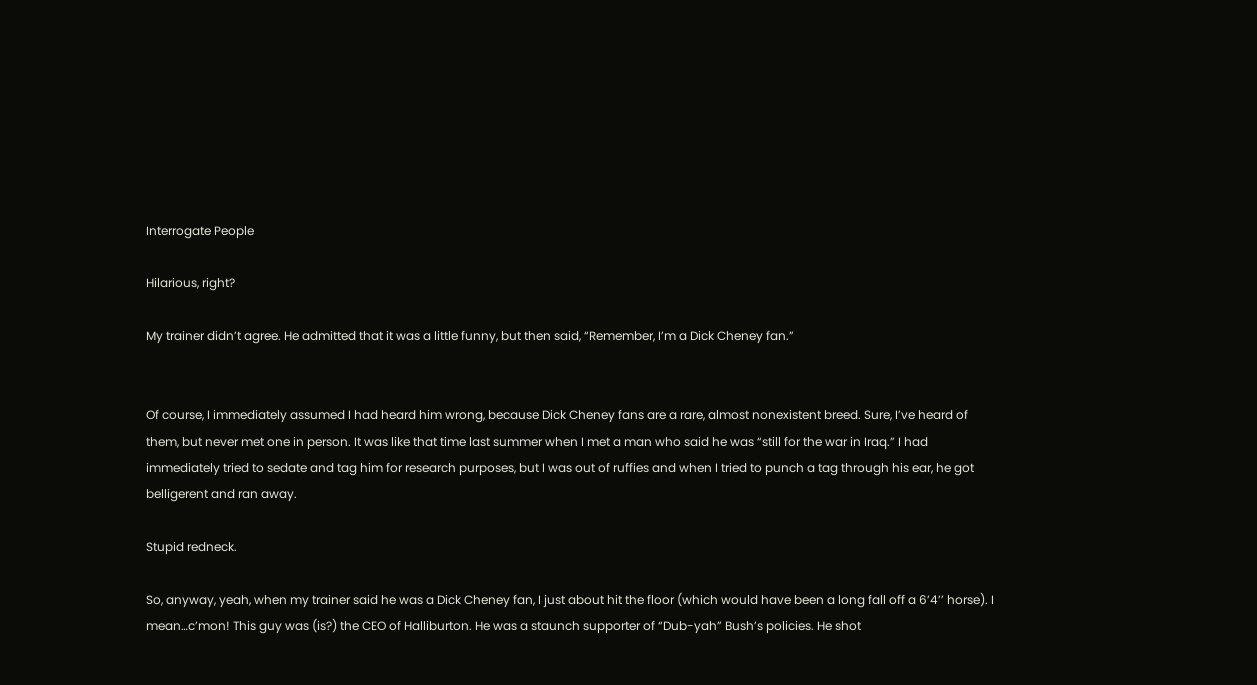Interrogate People

Hilarious, right?

My trainer didn’t agree. He admitted that it was a little funny, but then said, “Remember, I’m a Dick Cheney fan.”


Of course, I immediately assumed I had heard him wrong, because Dick Cheney fans are a rare, almost nonexistent breed. Sure, I’ve heard of them, but never met one in person. It was like that time last summer when I met a man who said he was “still for the war in Iraq.” I had immediately tried to sedate and tag him for research purposes, but I was out of ruffies and when I tried to punch a tag through his ear, he got belligerent and ran away.

Stupid redneck.

So, anyway, yeah, when my trainer said he was a Dick Cheney fan, I just about hit the floor (which would have been a long fall off a 6’4’’ horse). I mean…c’mon! This guy was (is?) the CEO of Halliburton. He was a staunch supporter of “Dub-yah” Bush’s policies. He shot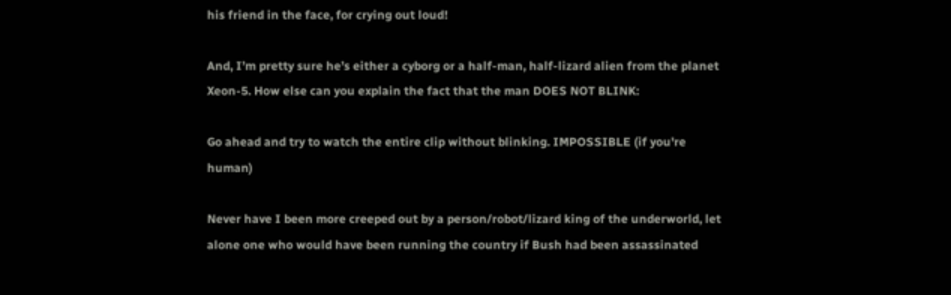his friend in the face, for crying out loud!

And, I’m pretty sure he’s either a cyborg or a half-man, half-lizard alien from the planet Xeon-5. How else can you explain the fact that the man DOES NOT BLINK:

Go ahead and try to watch the entire clip without blinking. IMPOSSIBLE (if you're human)

Never have I been more creeped out by a person/robot/lizard king of the underworld, let alone one who would have been running the country if Bush had been assassinated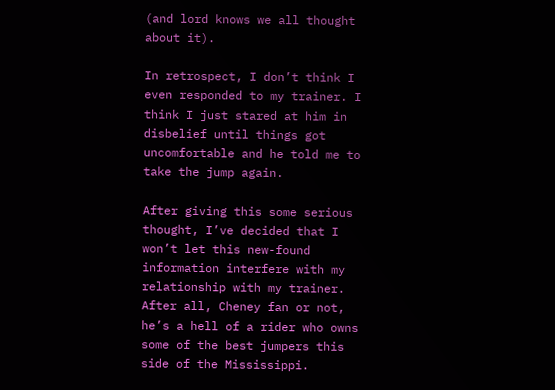(and lord knows we all thought about it).

In retrospect, I don’t think I even responded to my trainer. I think I just stared at him in disbelief until things got uncomfortable and he told me to take the jump again.

After giving this some serious thought, I’ve decided that I won’t let this new-found information interfere with my relationship with my trainer. After all, Cheney fan or not, he’s a hell of a rider who owns some of the best jumpers this side of the Mississippi.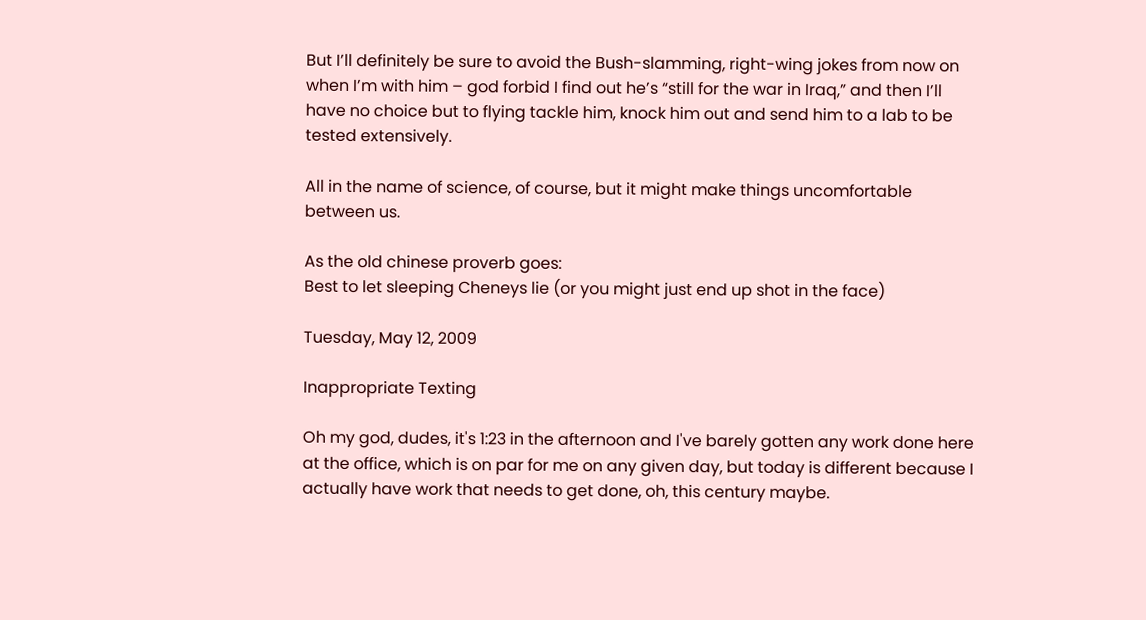But I’ll definitely be sure to avoid the Bush-slamming, right-wing jokes from now on when I’m with him – god forbid I find out he’s “still for the war in Iraq,” and then I’ll have no choice but to flying tackle him, knock him out and send him to a lab to be tested extensively.

All in the name of science, of course, but it might make things uncomfortable between us.

As the old chinese proverb goes:
Best to let sleeping Cheneys lie (or you might just end up shot in the face)

Tuesday, May 12, 2009

Inappropriate Texting

Oh my god, dudes, it's 1:23 in the afternoon and I've barely gotten any work done here at the office, which is on par for me on any given day, but today is different because I actually have work that needs to get done, oh, this century maybe.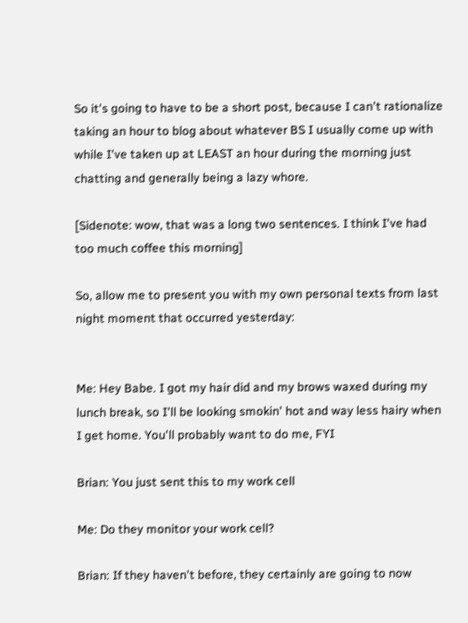So it's going to have to be a short post, because I can't rationalize taking an hour to blog about whatever BS I usually come up with while I've taken up at LEAST an hour during the morning just chatting and generally being a lazy whore.

[Sidenote: wow, that was a long two sentences. I think I've had too much coffee this morning]

So, allow me to present you with my own personal texts from last night moment that occurred yesterday:


Me: Hey Babe. I got my hair did and my brows waxed during my lunch break, so I'll be looking smokin' hot and way less hairy when I get home. You'll probably want to do me, FYI

Brian: You just sent this to my work cell

Me: Do they monitor your work cell?

Brian: If they haven't before, they certainly are going to now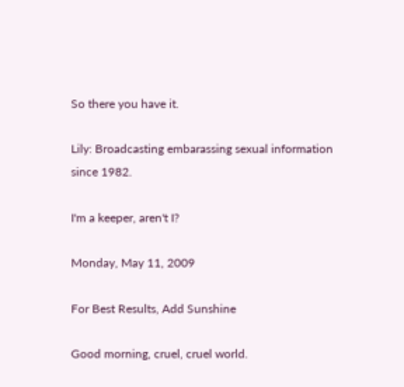So there you have it.

Lily: Broadcasting embarassing sexual information since 1982.

I'm a keeper, aren't I?

Monday, May 11, 2009

For Best Results, Add Sunshine

Good morning, cruel, cruel world.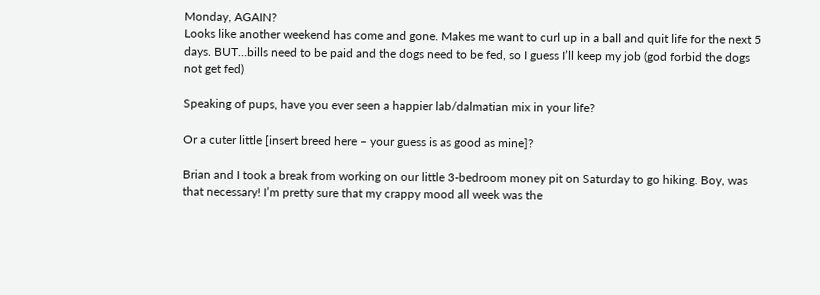Monday, AGAIN?
Looks like another weekend has come and gone. Makes me want to curl up in a ball and quit life for the next 5 days. BUT…bills need to be paid and the dogs need to be fed, so I guess I’ll keep my job (god forbid the dogs not get fed)

Speaking of pups, have you ever seen a happier lab/dalmatian mix in your life?

Or a cuter little [insert breed here – your guess is as good as mine]?

Brian and I took a break from working on our little 3-bedroom money pit on Saturday to go hiking. Boy, was that necessary! I’m pretty sure that my crappy mood all week was the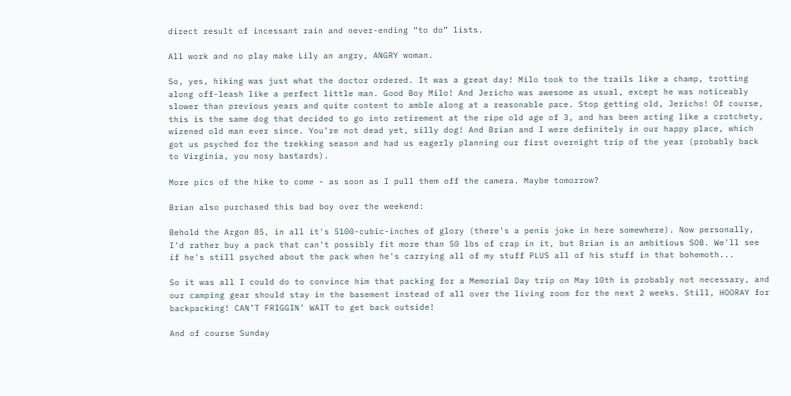direct result of incessant rain and never-ending “to do” lists.

All work and no play make Lily an angry, ANGRY woman.

So, yes, hiking was just what the doctor ordered. It was a great day! Milo took to the trails like a champ, trotting along off-leash like a perfect little man. Good Boy Milo! And Jericho was awesome as usual, except he was noticeably slower than previous years and quite content to amble along at a reasonable pace. Stop getting old, Jericho! Of course, this is the same dog that decided to go into retirement at the ripe old age of 3, and has been acting like a crotchety, wizened old man ever since. You’re not dead yet, silly dog! And Brian and I were definitely in our happy place, which got us psyched for the trekking season and had us eagerly planning our first overnight trip of the year (probably back to Virginia, you nosy bastards).

More pics of the hike to come - as soon as I pull them off the camera. Maybe tomorrow?

Brian also purchased this bad boy over the weekend:

Behold the Argon 85, in all it's 5100-cubic-inches of glory (there's a penis joke in here somewhere). Now personally, I'd rather buy a pack that can't possibly fit more than 50 lbs of crap in it, but Brian is an ambitious SOB. We'll see if he's still psyched about the pack when he's carrying all of my stuff PLUS all of his stuff in that bohemoth...

So it was all I could do to convince him that packing for a Memorial Day trip on May 10th is probably not necessary, and our camping gear should stay in the basement instead of all over the living room for the next 2 weeks. Still, HOORAY for backpacking! CAN’T FRIGGIN’ WAIT to get back outside!

And of course Sunday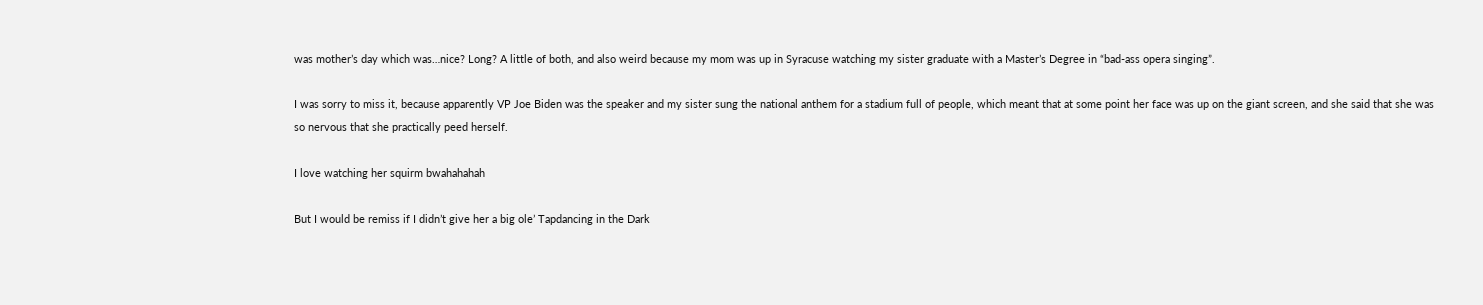was mother’s day which was…nice? Long? A little of both, and also weird because my mom was up in Syracuse watching my sister graduate with a Master’s Degree in “bad-ass opera singing”.

I was sorry to miss it, because apparently VP Joe Biden was the speaker and my sister sung the national anthem for a stadium full of people, which meant that at some point her face was up on the giant screen, and she said that she was so nervous that she practically peed herself.

I love watching her squirm bwahahahah

But I would be remiss if I didn’t give her a big ole’ Tapdancing in the Dark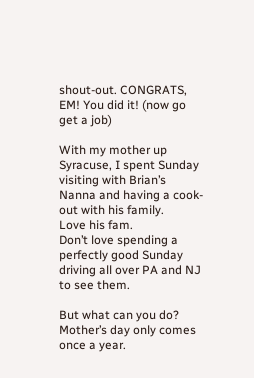shout-out. CONGRATS, EM! You did it! (now go get a job)

With my mother up Syracuse, I spent Sunday visiting with Brian’s Nanna and having a cook-out with his family.
Love his fam.
Don’t love spending a perfectly good Sunday driving all over PA and NJ to see them.

But what can you do? Mother’s day only comes once a year.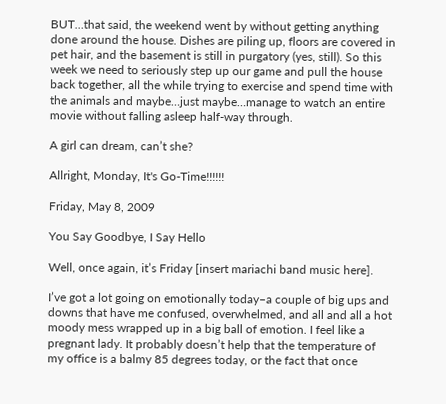BUT…that said, the weekend went by without getting anything done around the house. Dishes are piling up, floors are covered in pet hair, and the basement is still in purgatory (yes, still). So this week we need to seriously step up our game and pull the house back together, all the while trying to exercise and spend time with the animals and maybe…just maybe…manage to watch an entire movie without falling asleep half-way through.

A girl can dream, can’t she?

Allright, Monday, It's Go-Time!!!!!!

Friday, May 8, 2009

You Say Goodbye, I Say Hello

Well, once again, it’s Friday [insert mariachi band music here].

I’ve got a lot going on emotionally today–a couple of big ups and downs that have me confused, overwhelmed, and all and all a hot moody mess wrapped up in a big ball of emotion. I feel like a pregnant lady. It probably doesn’t help that the temperature of my office is a balmy 85 degrees today, or the fact that once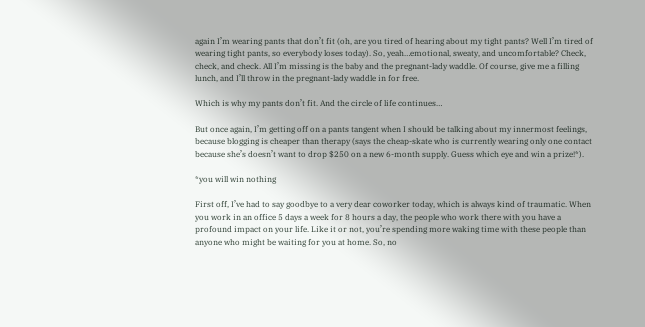again I’m wearing pants that don’t fit (oh, are you tired of hearing about my tight pants? Well I’m tired of wearing tight pants, so everybody loses today). So, yeah…emotional, sweaty, and uncomfortable? Check, check, and check. All I’m missing is the baby and the pregnant-lady waddle. Of course, give me a filling lunch, and I’ll throw in the pregnant-lady waddle in for free.

Which is why my pants don’t fit. And the circle of life continues…

But once again, I’m getting off on a pants tangent when I should be talking about my innermost feelings, because blogging is cheaper than therapy (says the cheap-skate who is currently wearing only one contact because she’s doesn’t want to drop $250 on a new 6-month supply. Guess which eye and win a prize!*).

*you will win nothing

First off, I’ve had to say goodbye to a very dear coworker today, which is always kind of traumatic. When you work in an office 5 days a week for 8 hours a day, the people who work there with you have a profound impact on your life. Like it or not, you’re spending more waking time with these people than anyone who might be waiting for you at home. So, no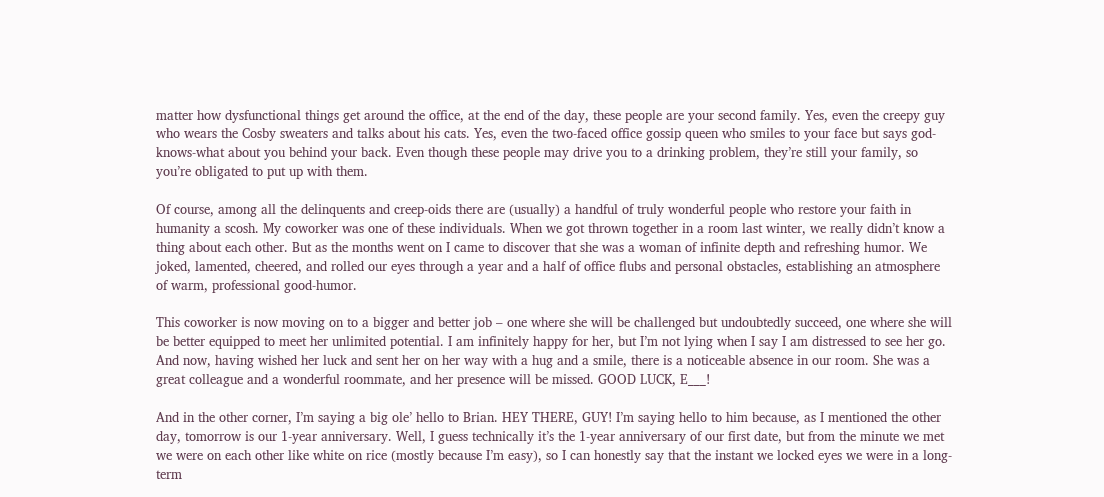matter how dysfunctional things get around the office, at the end of the day, these people are your second family. Yes, even the creepy guy who wears the Cosby sweaters and talks about his cats. Yes, even the two-faced office gossip queen who smiles to your face but says god-knows-what about you behind your back. Even though these people may drive you to a drinking problem, they’re still your family, so you’re obligated to put up with them.

Of course, among all the delinquents and creep-oids there are (usually) a handful of truly wonderful people who restore your faith in humanity a scosh. My coworker was one of these individuals. When we got thrown together in a room last winter, we really didn’t know a thing about each other. But as the months went on I came to discover that she was a woman of infinite depth and refreshing humor. We joked, lamented, cheered, and rolled our eyes through a year and a half of office flubs and personal obstacles, establishing an atmosphere of warm, professional good-humor.

This coworker is now moving on to a bigger and better job – one where she will be challenged but undoubtedly succeed, one where she will be better equipped to meet her unlimited potential. I am infinitely happy for her, but I’m not lying when I say I am distressed to see her go. And now, having wished her luck and sent her on her way with a hug and a smile, there is a noticeable absence in our room. She was a great colleague and a wonderful roommate, and her presence will be missed. GOOD LUCK, E___!

And in the other corner, I’m saying a big ole’ hello to Brian. HEY THERE, GUY! I’m saying hello to him because, as I mentioned the other day, tomorrow is our 1-year anniversary. Well, I guess technically it’s the 1-year anniversary of our first date, but from the minute we met we were on each other like white on rice (mostly because I’m easy), so I can honestly say that the instant we locked eyes we were in a long-term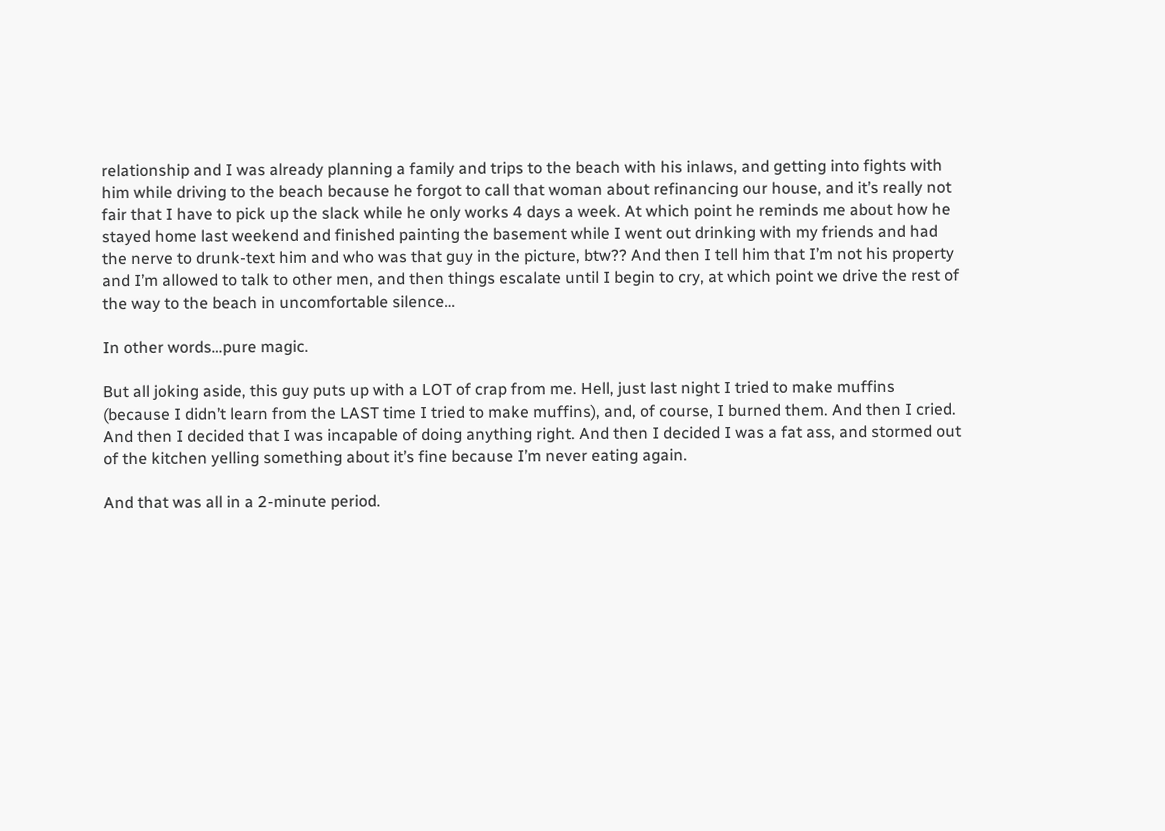relationship and I was already planning a family and trips to the beach with his inlaws, and getting into fights with him while driving to the beach because he forgot to call that woman about refinancing our house, and it’s really not fair that I have to pick up the slack while he only works 4 days a week. At which point he reminds me about how he stayed home last weekend and finished painting the basement while I went out drinking with my friends and had the nerve to drunk-text him and who was that guy in the picture, btw?? And then I tell him that I’m not his property and I’m allowed to talk to other men, and then things escalate until I begin to cry, at which point we drive the rest of the way to the beach in uncomfortable silence…

In other words…pure magic.

But all joking aside, this guy puts up with a LOT of crap from me. Hell, just last night I tried to make muffins (because I didn’t learn from the LAST time I tried to make muffins), and, of course, I burned them. And then I cried. And then I decided that I was incapable of doing anything right. And then I decided I was a fat ass, and stormed out of the kitchen yelling something about it’s fine because I’m never eating again.

And that was all in a 2-minute period.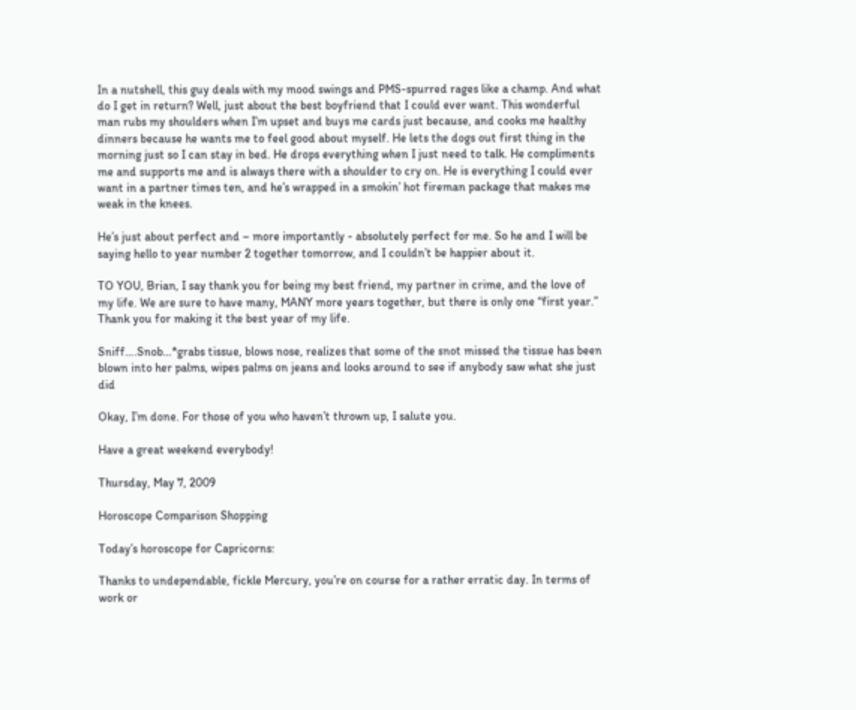In a nutshell, this guy deals with my mood swings and PMS-spurred rages like a champ. And what do I get in return? Well, just about the best boyfriend that I could ever want. This wonderful man rubs my shoulders when I’m upset and buys me cards just because, and cooks me healthy dinners because he wants me to feel good about myself. He lets the dogs out first thing in the morning just so I can stay in bed. He drops everything when I just need to talk. He compliments me and supports me and is always there with a shoulder to cry on. He is everything I could ever want in a partner times ten, and he’s wrapped in a smokin’ hot fireman package that makes me weak in the knees.

He’s just about perfect and – more importantly - absolutely perfect for me. So he and I will be saying hello to year number 2 together tomorrow, and I couldn’t be happier about it.

TO YOU, Brian, I say thank you for being my best friend, my partner in crime, and the love of my life. We are sure to have many, MANY more years together, but there is only one “first year.” Thank you for making it the best year of my life.

Sniff….Snob…*grabs tissue, blows nose, realizes that some of the snot missed the tissue has been blown into her palms, wipes palms on jeans and looks around to see if anybody saw what she just did

Okay, I’m done. For those of you who haven’t thrown up, I salute you.

Have a great weekend everybody!

Thursday, May 7, 2009

Horoscope Comparison Shopping

Today’s horoscope for Capricorns:

Thanks to undependable, fickle Mercury, you’re on course for a rather erratic day. In terms of work or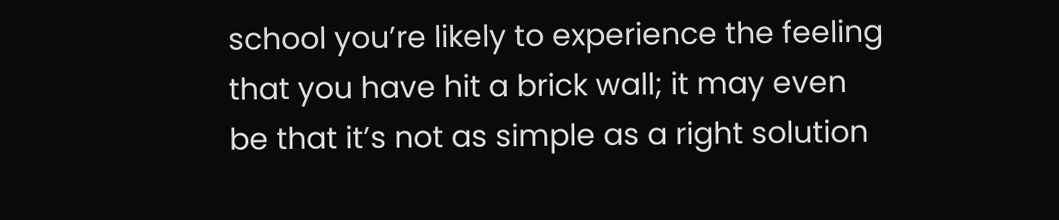school you’re likely to experience the feeling that you have hit a brick wall; it may even be that it’s not as simple as a right solution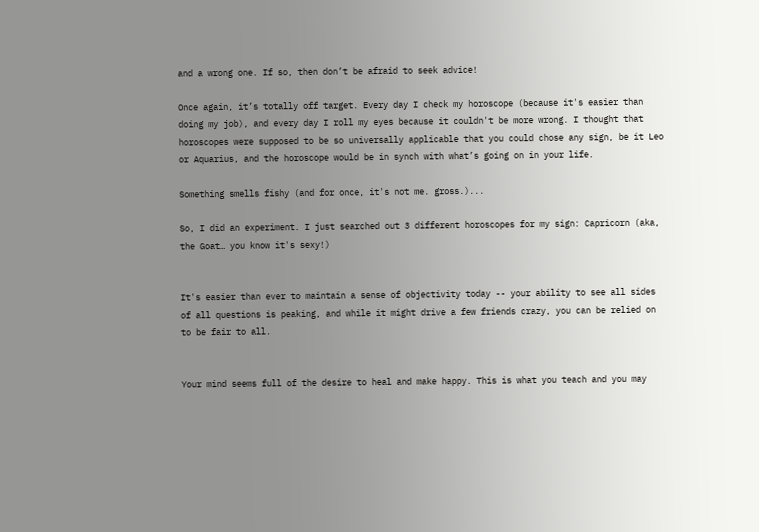and a wrong one. If so, then don’t be afraid to seek advice!

Once again, it’s totally off target. Every day I check my horoscope (because it's easier than doing my job), and every day I roll my eyes because it couldn't be more wrong. I thought that horoscopes were supposed to be so universally applicable that you could chose any sign, be it Leo or Aquarius, and the horoscope would be in synch with what’s going on in your life.

Something smells fishy (and for once, it's not me. gross.)...

So, I did an experiment. I just searched out 3 different horoscopes for my sign: Capricorn (aka, the Goat… you know it's sexy!)


It's easier than ever to maintain a sense of objectivity today -- your ability to see all sides of all questions is peaking, and while it might drive a few friends crazy, you can be relied on to be fair to all.


Your mind seems full of the desire to heal and make happy. This is what you teach and you may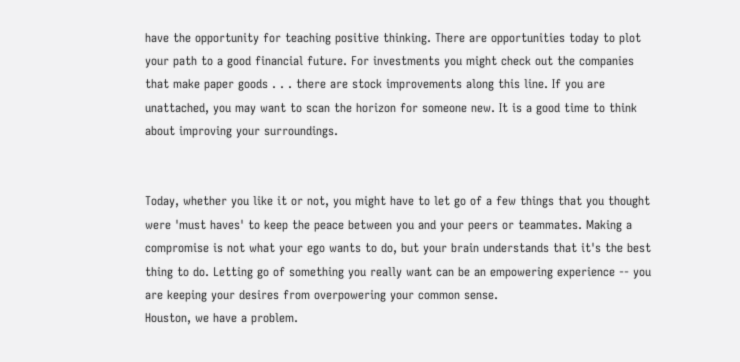have the opportunity for teaching positive thinking. There are opportunities today to plot your path to a good financial future. For investments you might check out the companies that make paper goods . . . there are stock improvements along this line. If you are unattached, you may want to scan the horizon for someone new. It is a good time to think about improving your surroundings.


Today, whether you like it or not, you might have to let go of a few things that you thought were 'must haves' to keep the peace between you and your peers or teammates. Making a compromise is not what your ego wants to do, but your brain understands that it's the best thing to do. Letting go of something you really want can be an empowering experience -- you are keeping your desires from overpowering your common sense.
Houston, we have a problem.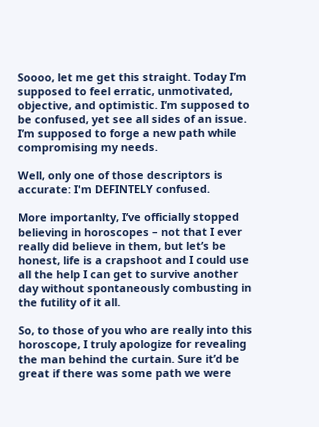Soooo, let me get this straight. Today I’m supposed to feel erratic, unmotivated, objective, and optimistic. I’m supposed to be confused, yet see all sides of an issue. I’m supposed to forge a new path while compromising my needs.

Well, only one of those descriptors is accurate: I'm DEFINTELY confused.

More importanlty, I’ve officially stopped believing in horoscopes – not that I ever really did believe in them, but let’s be honest, life is a crapshoot and I could use all the help I can get to survive another day without spontaneously combusting in the futility of it all.

So, to those of you who are really into this horoscope, I truly apologize for revealing the man behind the curtain. Sure it’d be great if there was some path we were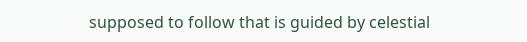supposed to follow that is guided by celestial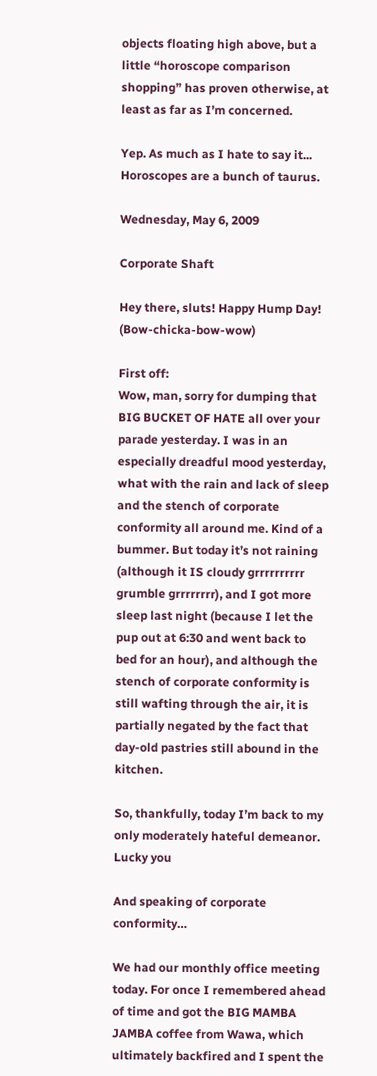objects floating high above, but a little “horoscope comparison shopping” has proven otherwise, at least as far as I’m concerned.

Yep. As much as I hate to say it...
Horoscopes are a bunch of taurus.

Wednesday, May 6, 2009

Corporate Shaft

Hey there, sluts! Happy Hump Day! (Bow-chicka-bow-wow)

First off:
Wow, man, sorry for dumping that BIG BUCKET OF HATE all over your parade yesterday. I was in an especially dreadful mood yesterday, what with the rain and lack of sleep and the stench of corporate conformity all around me. Kind of a bummer. But today it’s not raining (although it IS cloudy grrrrrrrrrr grumble grrrrrrrr), and I got more sleep last night (because I let the pup out at 6:30 and went back to bed for an hour), and although the stench of corporate conformity is still wafting through the air, it is partially negated by the fact that day-old pastries still abound in the kitchen.

So, thankfully, today I’m back to my only moderately hateful demeanor. Lucky you

And speaking of corporate conformity…

We had our monthly office meeting today. For once I remembered ahead of time and got the BIG MAMBA JAMBA coffee from Wawa, which ultimately backfired and I spent the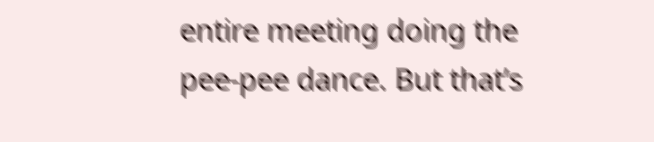entire meeting doing the pee-pee dance. But that’s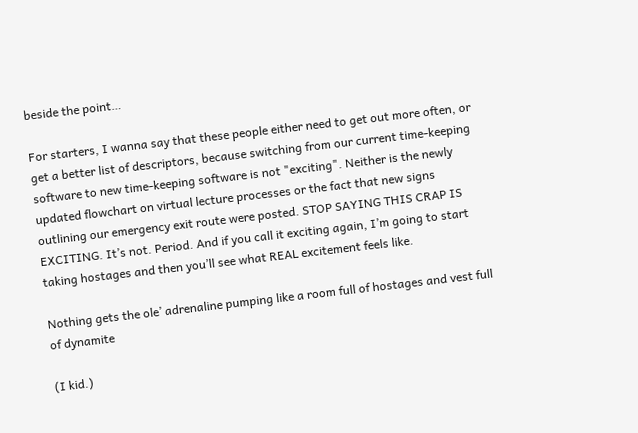beside the point…

For starters, I wanna say that these people either need to get out more often, or get a better list of descriptors, because switching from our current time-keeping software to new time-keeping software is not "exciting". Neither is the newly updated flowchart on virtual lecture processes or the fact that new signs outlining our emergency exit route were posted. STOP SAYING THIS CRAP IS EXCITING. It’s not. Period. And if you call it exciting again, I’m going to start taking hostages and then you’ll see what REAL excitement feels like.

Nothing gets the ole’ adrenaline pumping like a room full of hostages and vest full of dynamite

(I kid.)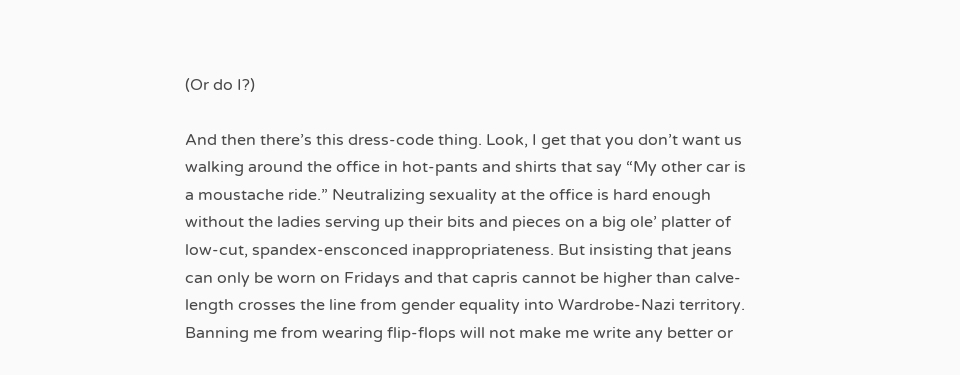(Or do I?)

And then there’s this dress-code thing. Look, I get that you don’t want us walking around the office in hot-pants and shirts that say “My other car is a moustache ride.” Neutralizing sexuality at the office is hard enough without the ladies serving up their bits and pieces on a big ole’ platter of low-cut, spandex-ensconced inappropriateness. But insisting that jeans can only be worn on Fridays and that capris cannot be higher than calve-length crosses the line from gender equality into Wardrobe-Nazi territory. Banning me from wearing flip-flops will not make me write any better or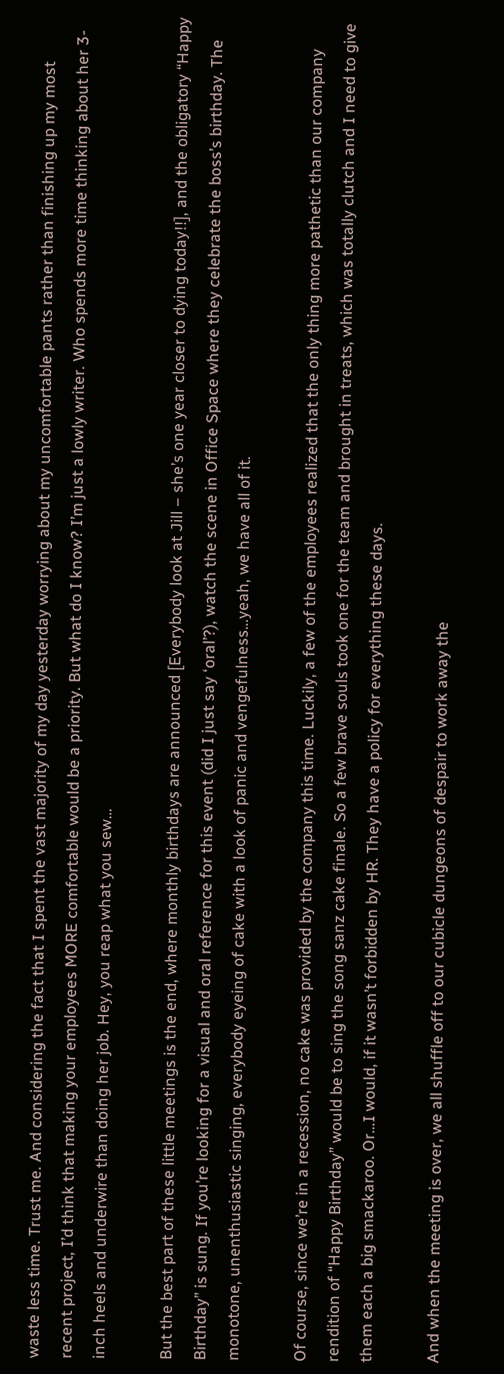waste less time. Trust me. And considering the fact that I spent the vast majority of my day yesterday worrying about my uncomfortable pants rather than finishing up my most recent project, I’d think that making your employees MORE comfortable would be a priority. But what do I know? I’m just a lowly writer. Who spends more time thinking about her 3-inch heels and underwire than doing her job. Hey, you reap what you sew…

But the best part of these little meetings is the end, where monthly birthdays are announced [Everybody look at Jill – she’s one year closer to dying today!!], and the obligatory “Happy Birthday” is sung. If you’re looking for a visual and oral reference for this event (did I just say ‘oral’?), watch the scene in Office Space where they celebrate the boss’s birthday. The monotone, unenthusiastic singing, everybody eyeing of cake with a look of panic and vengefulness…yeah, we have all of it.

Of course, since we’re in a recession, no cake was provided by the company this time. Luckily, a few of the employees realized that the only thing more pathetic than our company rendition of “Happy Birthday” would be to sing the song sanz cake finale. So a few brave souls took one for the team and brought in treats, which was totally clutch and I need to give them each a big smackaroo. Or…I would, if it wasn’t forbidden by HR. They have a policy for everything these days.

And when the meeting is over, we all shuffle off to our cubicle dungeons of despair to work away the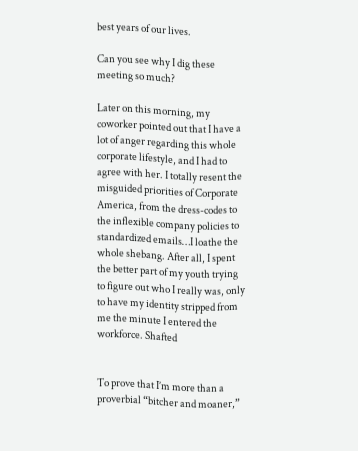best years of our lives.

Can you see why I dig these meeting so much?

Later on this morning, my coworker pointed out that I have a lot of anger regarding this whole corporate lifestyle, and I had to agree with her. I totally resent the misguided priorities of Corporate America, from the dress-codes to the inflexible company policies to standardized emails…I loathe the whole shebang. After all, I spent the better part of my youth trying to figure out who I really was, only to have my identity stripped from me the minute I entered the workforce. Shafted


To prove that I’m more than a proverbial “bitcher and moaner,”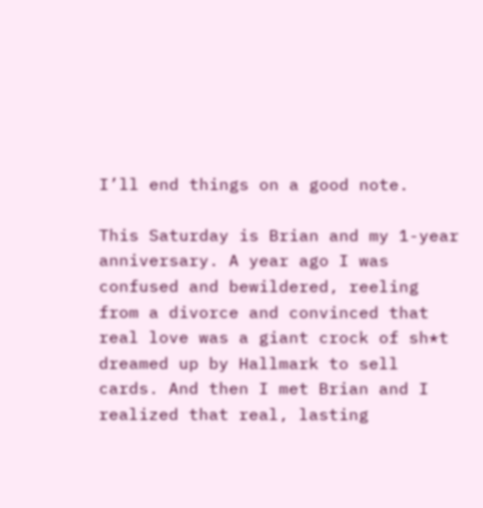I’ll end things on a good note.

This Saturday is Brian and my 1-year anniversary. A year ago I was confused and bewildered, reeling from a divorce and convinced that real love was a giant crock of sh*t dreamed up by Hallmark to sell cards. And then I met Brian and I realized that real, lasting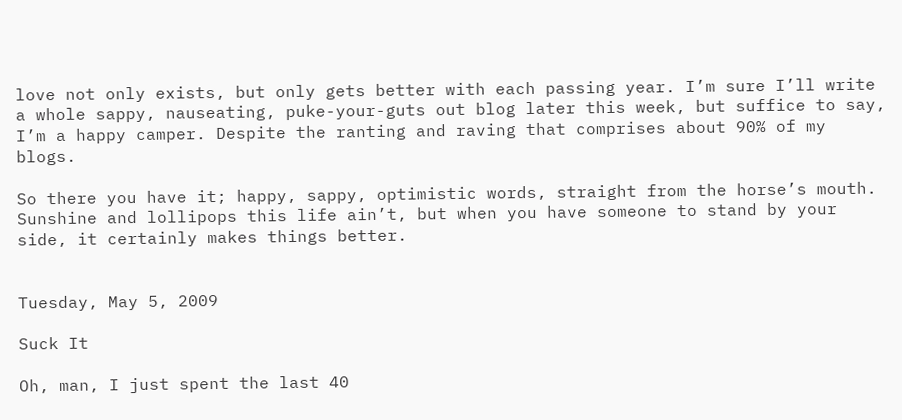love not only exists, but only gets better with each passing year. I’m sure I’ll write a whole sappy, nauseating, puke-your-guts out blog later this week, but suffice to say, I’m a happy camper. Despite the ranting and raving that comprises about 90% of my blogs.

So there you have it; happy, sappy, optimistic words, straight from the horse’s mouth. Sunshine and lollipops this life ain’t, but when you have someone to stand by your side, it certainly makes things better.


Tuesday, May 5, 2009

Suck It

Oh, man, I just spent the last 40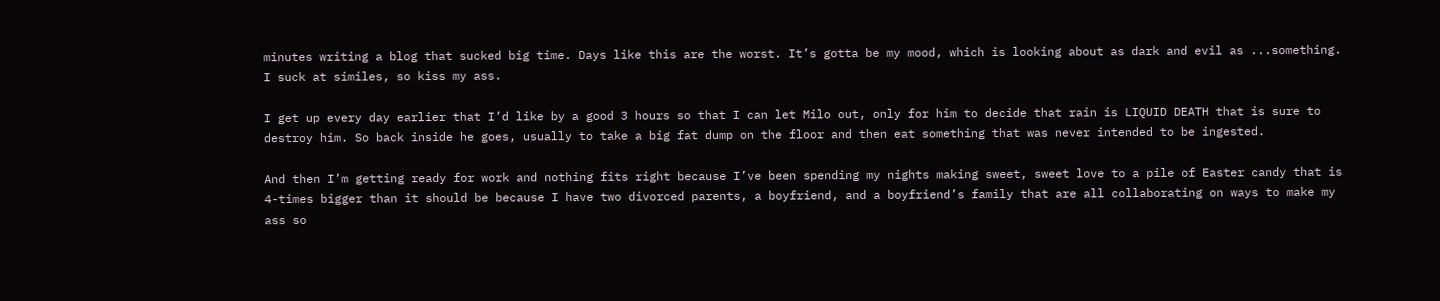minutes writing a blog that sucked big time. Days like this are the worst. It’s gotta be my mood, which is looking about as dark and evil as ...something. I suck at similes, so kiss my ass.

I get up every day earlier that I’d like by a good 3 hours so that I can let Milo out, only for him to decide that rain is LIQUID DEATH that is sure to destroy him. So back inside he goes, usually to take a big fat dump on the floor and then eat something that was never intended to be ingested.

And then I’m getting ready for work and nothing fits right because I’ve been spending my nights making sweet, sweet love to a pile of Easter candy that is 4-times bigger than it should be because I have two divorced parents, a boyfriend, and a boyfriend’s family that are all collaborating on ways to make my ass so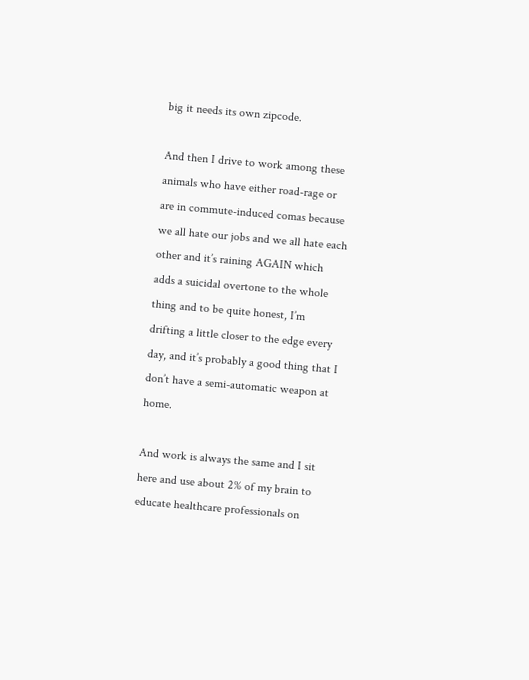big it needs its own zipcode.

And then I drive to work among these animals who have either road-rage or are in commute-induced comas because we all hate our jobs and we all hate each other and it’s raining AGAIN which adds a suicidal overtone to the whole thing and to be quite honest, I’m drifting a little closer to the edge every day, and it’s probably a good thing that I don’t have a semi-automatic weapon at home.

And work is always the same and I sit here and use about 2% of my brain to educate healthcare professionals on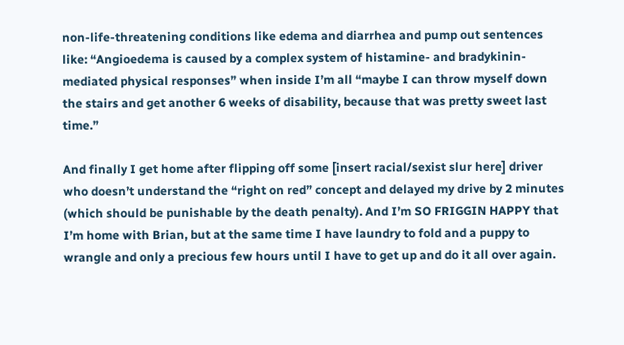non-life-threatening conditions like edema and diarrhea and pump out sentences like: “Angioedema is caused by a complex system of histamine- and bradykinin-mediated physical responses” when inside I’m all “maybe I can throw myself down the stairs and get another 6 weeks of disability, because that was pretty sweet last time.”

And finally I get home after flipping off some [insert racial/sexist slur here] driver who doesn’t understand the “right on red” concept and delayed my drive by 2 minutes (which should be punishable by the death penalty). And I’m SO FRIGGIN HAPPY that I’m home with Brian, but at the same time I have laundry to fold and a puppy to wrangle and only a precious few hours until I have to get up and do it all over again.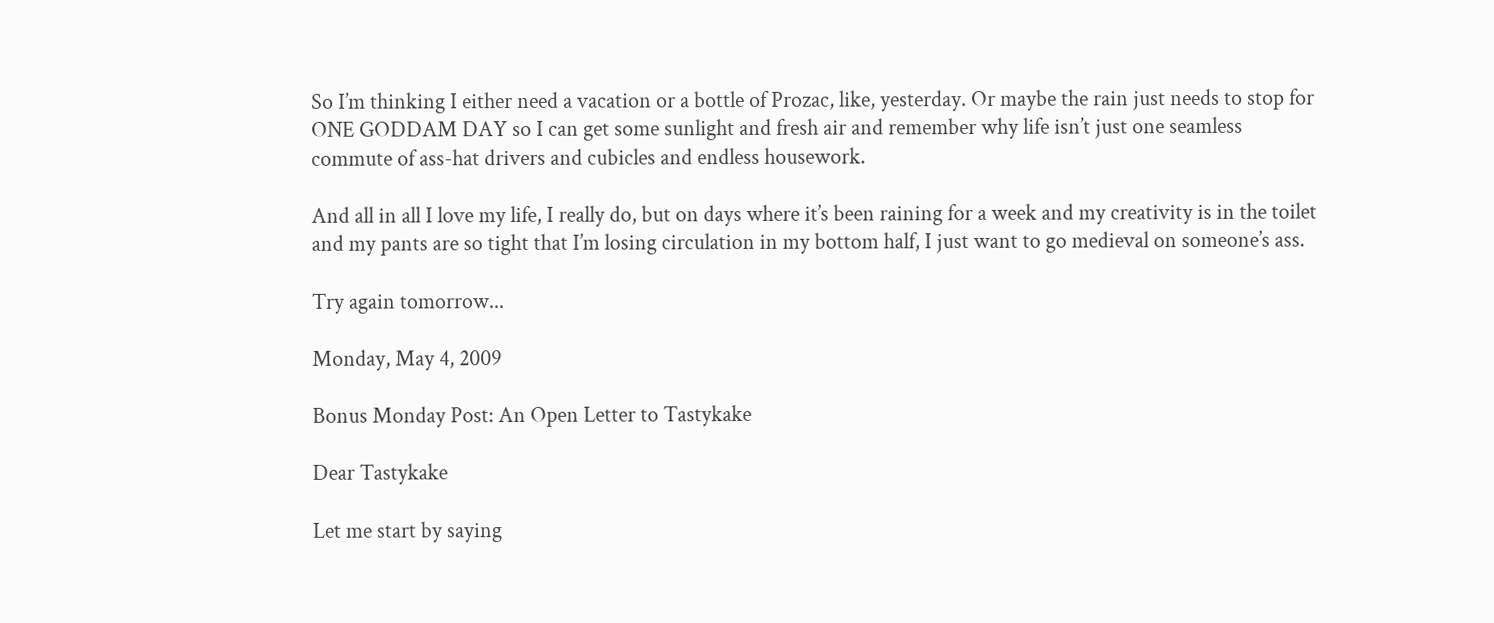So I’m thinking I either need a vacation or a bottle of Prozac, like, yesterday. Or maybe the rain just needs to stop for ONE GODDAM DAY so I can get some sunlight and fresh air and remember why life isn’t just one seamless commute of ass-hat drivers and cubicles and endless housework.

And all in all I love my life, I really do, but on days where it’s been raining for a week and my creativity is in the toilet and my pants are so tight that I’m losing circulation in my bottom half, I just want to go medieval on someone’s ass.

Try again tomorrow...

Monday, May 4, 2009

Bonus Monday Post: An Open Letter to Tastykake

Dear Tastykake

Let me start by saying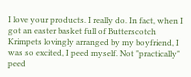I love your products. I really do. In fact, when I got an easter basket full of Butterscotch Krimpets lovingly arranged by my boyfriend, I was so excited, I peed myself. Not "practically" peed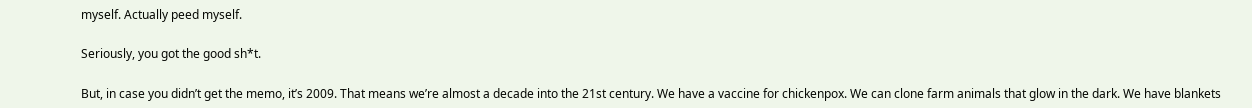myself. Actually peed myself.

Seriously, you got the good sh*t.

But, in case you didn’t get the memo, it’s 2009. That means we’re almost a decade into the 21st century. We have a vaccine for chickenpox. We can clone farm animals that glow in the dark. We have blankets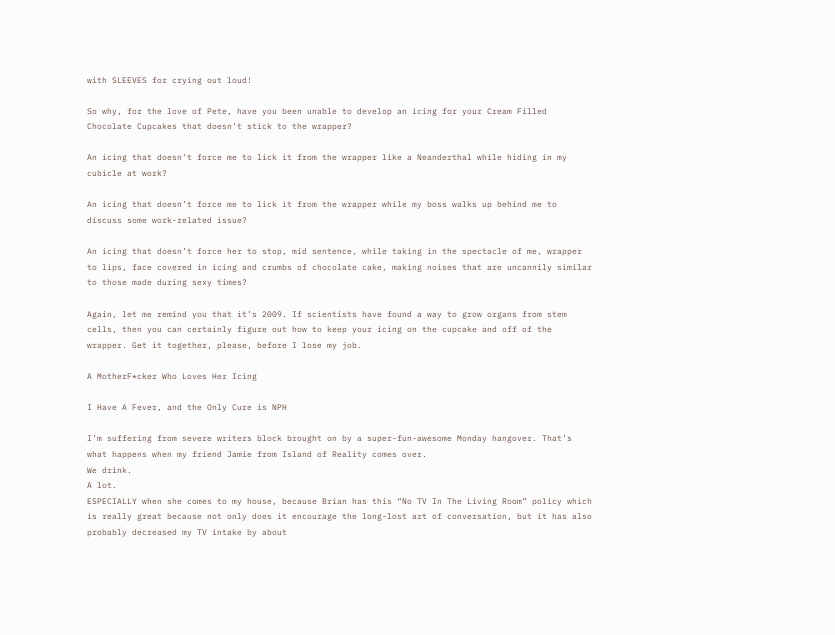with SLEEVES for crying out loud!

So why, for the love of Pete, have you been unable to develop an icing for your Cream Filled Chocolate Cupcakes that doesn’t stick to the wrapper?

An icing that doesn’t force me to lick it from the wrapper like a Neanderthal while hiding in my cubicle at work?

An icing that doesn’t force me to lick it from the wrapper while my boss walks up behind me to discuss some work-related issue?

An icing that doesn’t force her to stop, mid sentence, while taking in the spectacle of me, wrapper to lips, face covered in icing and crumbs of chocolate cake, making noises that are uncannily similar to those made during sexy times?

Again, let me remind you that it’s 2009. If scientists have found a way to grow organs from stem cells, then you can certainly figure out how to keep your icing on the cupcake and off of the wrapper. Get it together, please, before I lose my job.

A MotherF*cker Who Loves Her Icing

I Have A Fever, and the Only Cure is NPH

I’m suffering from severe writers block brought on by a super-fun-awesome Monday hangover. That’s what happens when my friend Jamie from Island of Reality comes over.
We drink.
A lot.
ESPECIALLY when she comes to my house, because Brian has this “No TV In The Living Room” policy which is really great because not only does it encourage the long-lost art of conversation, but it has also probably decreased my TV intake by about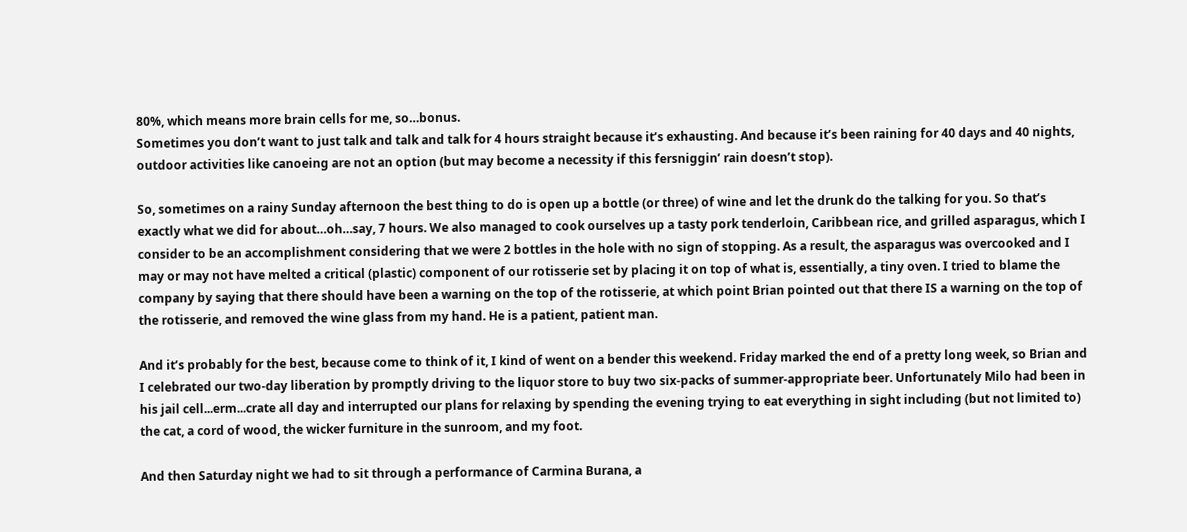80%, which means more brain cells for me, so…bonus.
Sometimes you don’t want to just talk and talk and talk for 4 hours straight because it’s exhausting. And because it’s been raining for 40 days and 40 nights, outdoor activities like canoeing are not an option (but may become a necessity if this fersniggin’ rain doesn’t stop).

So, sometimes on a rainy Sunday afternoon the best thing to do is open up a bottle (or three) of wine and let the drunk do the talking for you. So that’s exactly what we did for about…oh…say, 7 hours. We also managed to cook ourselves up a tasty pork tenderloin, Caribbean rice, and grilled asparagus, which I consider to be an accomplishment considering that we were 2 bottles in the hole with no sign of stopping. As a result, the asparagus was overcooked and I may or may not have melted a critical (plastic) component of our rotisserie set by placing it on top of what is, essentially, a tiny oven. I tried to blame the company by saying that there should have been a warning on the top of the rotisserie, at which point Brian pointed out that there IS a warning on the top of the rotisserie, and removed the wine glass from my hand. He is a patient, patient man.

And it’s probably for the best, because come to think of it, I kind of went on a bender this weekend. Friday marked the end of a pretty long week, so Brian and I celebrated our two-day liberation by promptly driving to the liquor store to buy two six-packs of summer-appropriate beer. Unfortunately Milo had been in his jail cell...erm...crate all day and interrupted our plans for relaxing by spending the evening trying to eat everything in sight including (but not limited to) the cat, a cord of wood, the wicker furniture in the sunroom, and my foot.

And then Saturday night we had to sit through a performance of Carmina Burana, a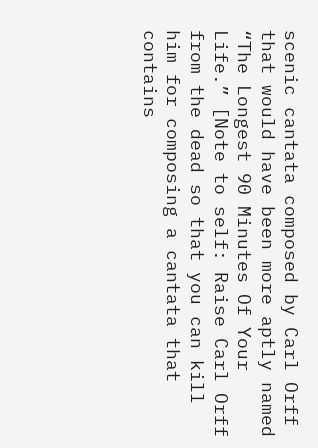scenic cantata composed by Carl Orff that would have been more aptly named “The Longest 90 Minutes Of Your Life.” [Note to self: Raise Carl Orff from the dead so that you can kill him for composing a cantata that contains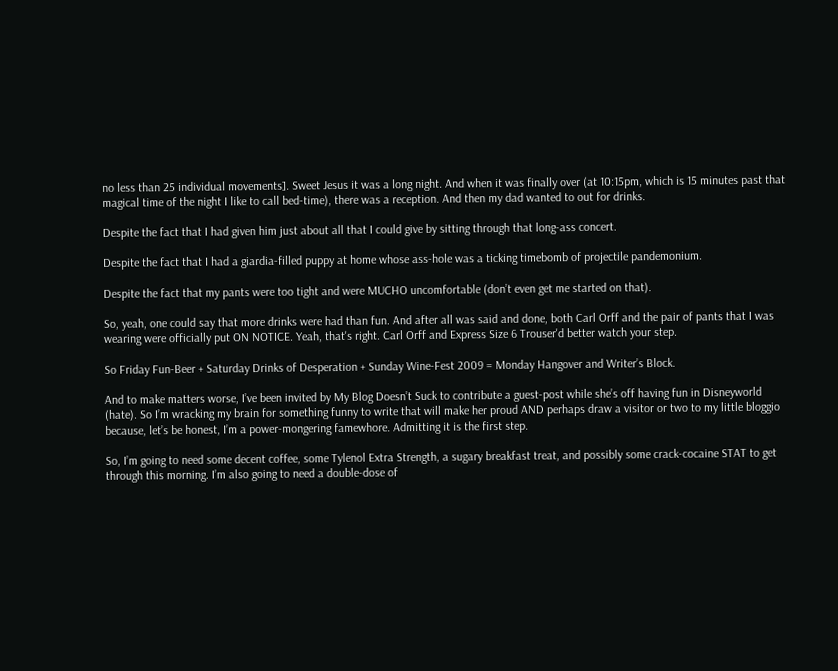no less than 25 individual movements]. Sweet Jesus it was a long night. And when it was finally over (at 10:15pm, which is 15 minutes past that magical time of the night I like to call bed-time), there was a reception. And then my dad wanted to out for drinks.

Despite the fact that I had given him just about all that I could give by sitting through that long-ass concert.

Despite the fact that I had a giardia-filled puppy at home whose ass-hole was a ticking timebomb of projectile pandemonium.

Despite the fact that my pants were too tight and were MUCHO uncomfortable (don’t even get me started on that).

So, yeah, one could say that more drinks were had than fun. And after all was said and done, both Carl Orff and the pair of pants that I was wearing were officially put ON NOTICE. Yeah, that's right. Carl Orff and Express Size 6 Trouser'd better watch your step.

So Friday Fun-Beer + Saturday Drinks of Desperation + Sunday Wine-Fest 2009 = Monday Hangover and Writer’s Block.

And to make matters worse, I’ve been invited by My Blog Doesn’t Suck to contribute a guest-post while she’s off having fun in Disneyworld (hate). So I’m wracking my brain for something funny to write that will make her proud AND perhaps draw a visitor or two to my little bloggio because, let’s be honest, I’m a power-mongering famewhore. Admitting it is the first step.

So, I’m going to need some decent coffee, some Tylenol Extra Strength, a sugary breakfast treat, and possibly some crack-cocaine STAT to get through this morning. I’m also going to need a double-dose of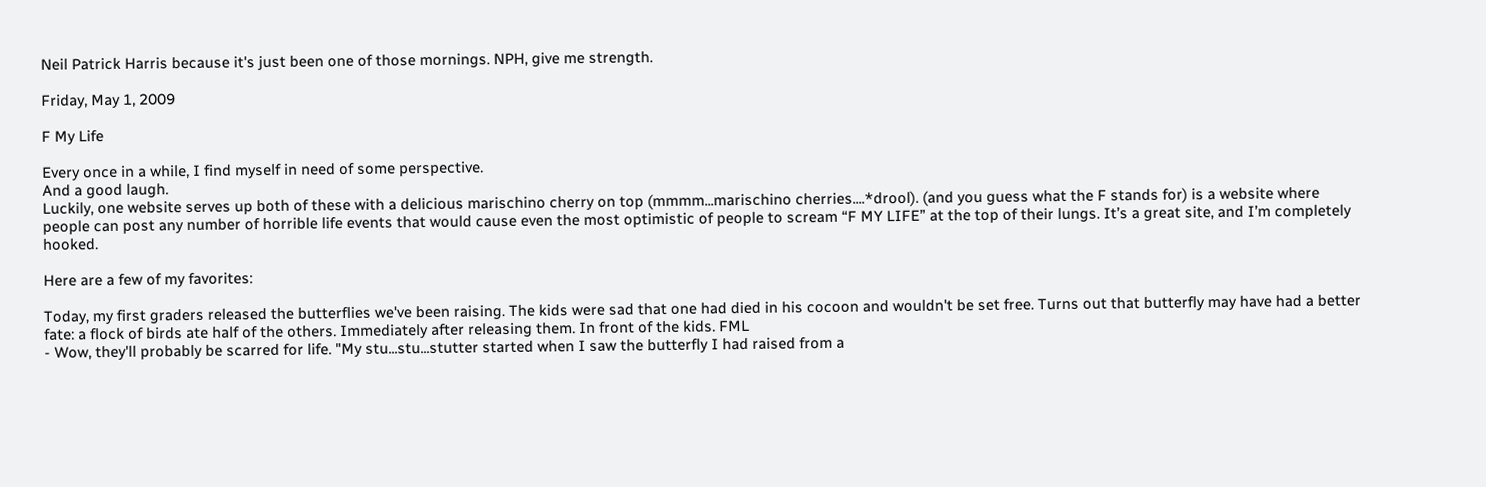Neil Patrick Harris because it's just been one of those mornings. NPH, give me strength.

Friday, May 1, 2009

F My Life

Every once in a while, I find myself in need of some perspective.
And a good laugh.
Luckily, one website serves up both of these with a delicious marischino cherry on top (mmmm...marischino cherries....*drool). (and you guess what the F stands for) is a website where people can post any number of horrible life events that would cause even the most optimistic of people to scream “F MY LIFE” at the top of their lungs. It’s a great site, and I’m completely hooked.

Here are a few of my favorites:

Today, my first graders released the butterflies we've been raising. The kids were sad that one had died in his cocoon and wouldn't be set free. Turns out that butterfly may have had a better fate: a flock of birds ate half of the others. Immediately after releasing them. In front of the kids. FML
- Wow, they'll probably be scarred for life. "My stu...stu...stutter started when I saw the butterfly I had raised from a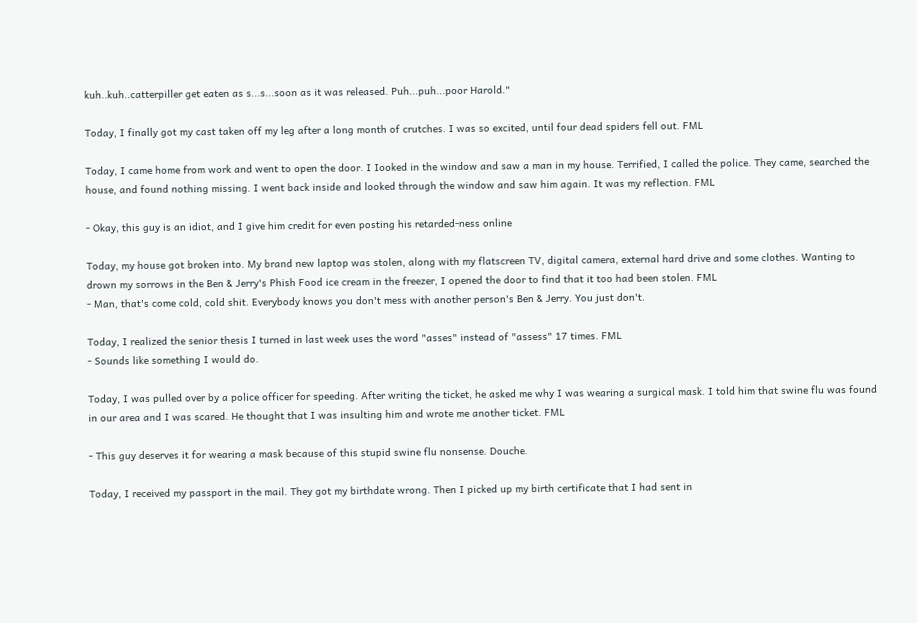kuh..kuh..catterpiller get eaten as s...s...soon as it was released. Puh...puh...poor Harold."

Today, I finally got my cast taken off my leg after a long month of crutches. I was so excited, until four dead spiders fell out. FML

Today, I came home from work and went to open the door. I Iooked in the window and saw a man in my house. Terrified, I called the police. They came, searched the house, and found nothing missing. I went back inside and looked through the window and saw him again. It was my reflection. FML

- Okay, this guy is an idiot, and I give him credit for even posting his retarded-ness online

Today, my house got broken into. My brand new laptop was stolen, along with my flatscreen TV, digital camera, external hard drive and some clothes. Wanting to drown my sorrows in the Ben & Jerry's Phish Food ice cream in the freezer, I opened the door to find that it too had been stolen. FML
- Man, that's come cold, cold shit. Everybody knows you don't mess with another person's Ben & Jerry. You just don't.

Today, I realized the senior thesis I turned in last week uses the word "asses" instead of "assess" 17 times. FML
- Sounds like something I would do.

Today, I was pulled over by a police officer for speeding. After writing the ticket, he asked me why I was wearing a surgical mask. I told him that swine flu was found in our area and I was scared. He thought that I was insulting him and wrote me another ticket. FML

- This guy deserves it for wearing a mask because of this stupid swine flu nonsense. Douche.

Today, I received my passport in the mail. They got my birthdate wrong. Then I picked up my birth certificate that I had sent in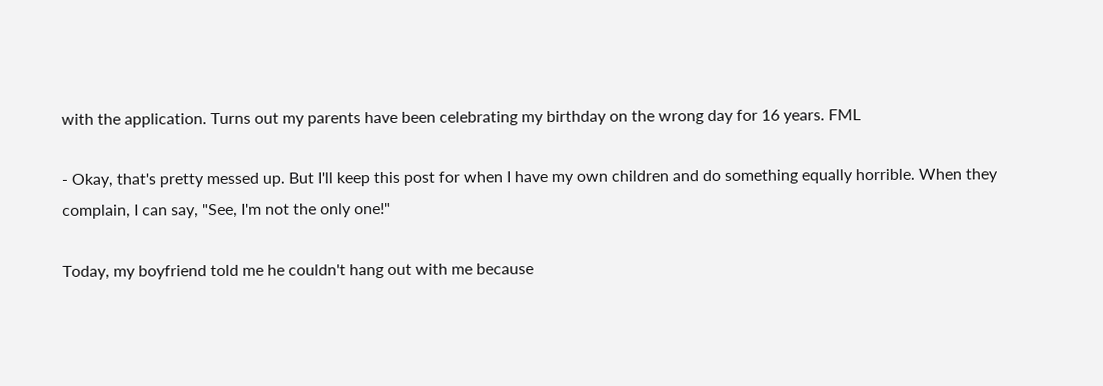with the application. Turns out my parents have been celebrating my birthday on the wrong day for 16 years. FML

- Okay, that's pretty messed up. But I'll keep this post for when I have my own children and do something equally horrible. When they complain, I can say, "See, I'm not the only one!"

Today, my boyfriend told me he couldn't hang out with me because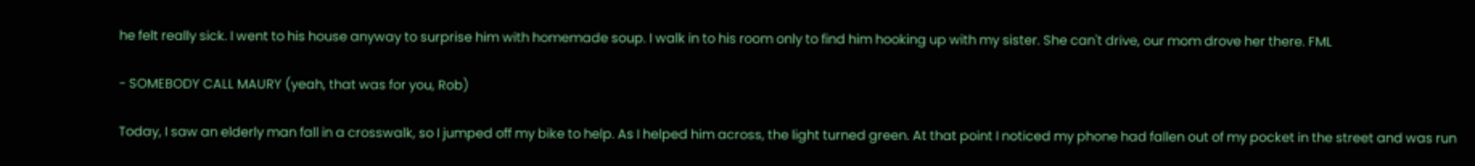he felt really sick. I went to his house anyway to surprise him with homemade soup. I walk in to his room only to find him hooking up with my sister. She can't drive, our mom drove her there. FML

- SOMEBODY CALL MAURY (yeah, that was for you, Rob)

Today, I saw an elderly man fall in a crosswalk, so I jumped off my bike to help. As I helped him across, the light turned green. At that point I noticed my phone had fallen out of my pocket in the street and was run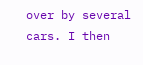over by several cars. I then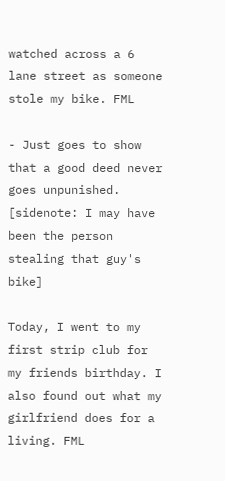watched across a 6 lane street as someone stole my bike. FML

- Just goes to show that a good deed never goes unpunished. [sidenote: I may have been the person stealing that guy's bike]

Today, I went to my first strip club for my friends birthday. I also found out what my girlfriend does for a living. FML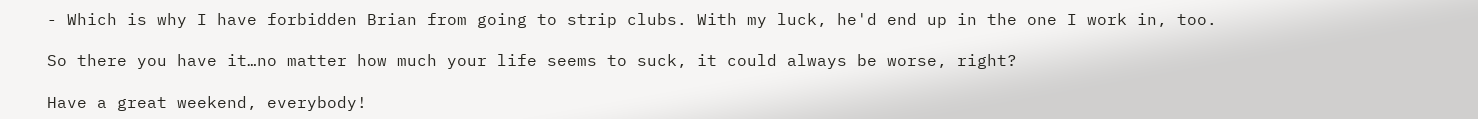- Which is why I have forbidden Brian from going to strip clubs. With my luck, he'd end up in the one I work in, too.

So there you have it…no matter how much your life seems to suck, it could always be worse, right?

Have a great weekend, everybody!